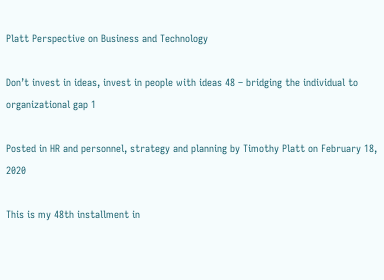Platt Perspective on Business and Technology

Don’t invest in ideas, invest in people with ideas 48 – bridging the individual to organizational gap 1

Posted in HR and personnel, strategy and planning by Timothy Platt on February 18, 2020

This is my 48th installment in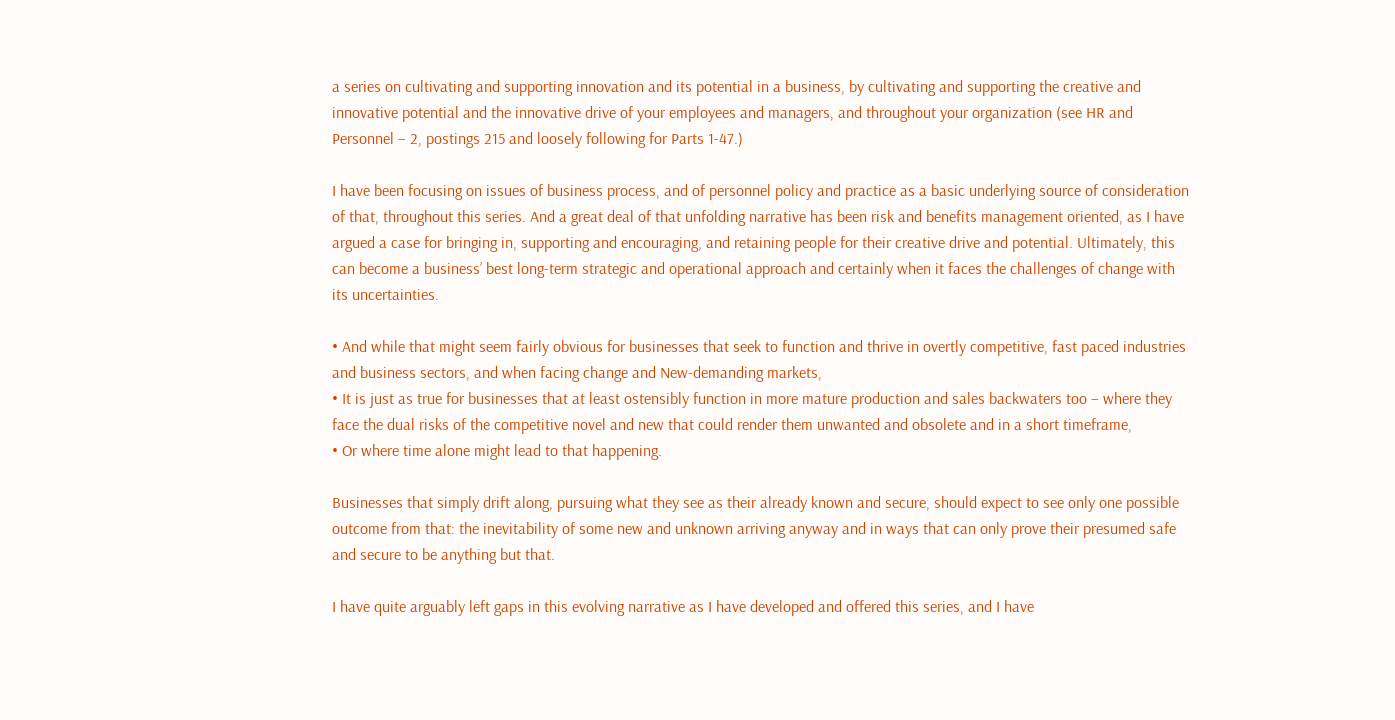a series on cultivating and supporting innovation and its potential in a business, by cultivating and supporting the creative and innovative potential and the innovative drive of your employees and managers, and throughout your organization (see HR and Personnel – 2, postings 215 and loosely following for Parts 1-47.)

I have been focusing on issues of business process, and of personnel policy and practice as a basic underlying source of consideration of that, throughout this series. And a great deal of that unfolding narrative has been risk and benefits management oriented, as I have argued a case for bringing in, supporting and encouraging, and retaining people for their creative drive and potential. Ultimately, this can become a business’ best long-term strategic and operational approach and certainly when it faces the challenges of change with its uncertainties.

• And while that might seem fairly obvious for businesses that seek to function and thrive in overtly competitive, fast paced industries and business sectors, and when facing change and New-demanding markets,
• It is just as true for businesses that at least ostensibly function in more mature production and sales backwaters too – where they face the dual risks of the competitive novel and new that could render them unwanted and obsolete and in a short timeframe,
• Or where time alone might lead to that happening.

Businesses that simply drift along, pursuing what they see as their already known and secure, should expect to see only one possible outcome from that: the inevitability of some new and unknown arriving anyway and in ways that can only prove their presumed safe and secure to be anything but that.

I have quite arguably left gaps in this evolving narrative as I have developed and offered this series, and I have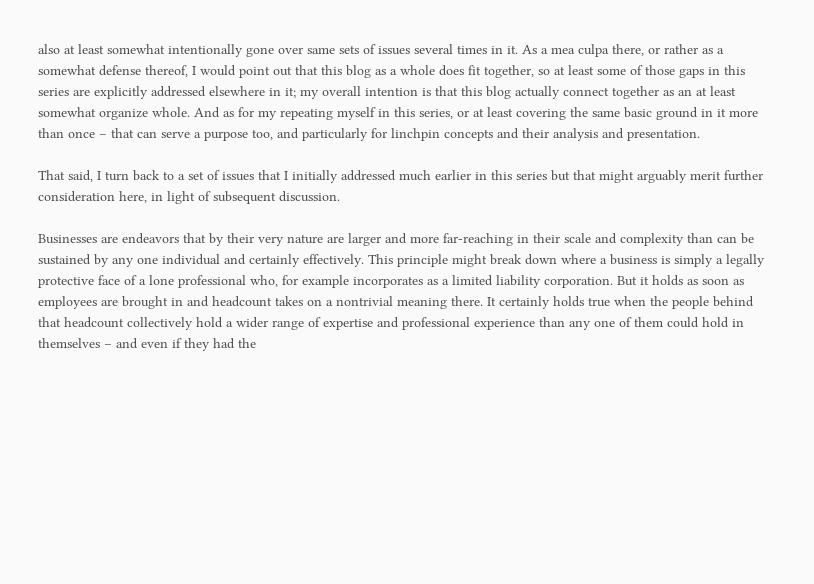also at least somewhat intentionally gone over same sets of issues several times in it. As a mea culpa there, or rather as a somewhat defense thereof, I would point out that this blog as a whole does fit together, so at least some of those gaps in this series are explicitly addressed elsewhere in it; my overall intention is that this blog actually connect together as an at least somewhat organize whole. And as for my repeating myself in this series, or at least covering the same basic ground in it more than once – that can serve a purpose too, and particularly for linchpin concepts and their analysis and presentation.

That said, I turn back to a set of issues that I initially addressed much earlier in this series but that might arguably merit further consideration here, in light of subsequent discussion.

Businesses are endeavors that by their very nature are larger and more far-reaching in their scale and complexity than can be sustained by any one individual and certainly effectively. This principle might break down where a business is simply a legally protective face of a lone professional who, for example incorporates as a limited liability corporation. But it holds as soon as employees are brought in and headcount takes on a nontrivial meaning there. It certainly holds true when the people behind that headcount collectively hold a wider range of expertise and professional experience than any one of them could hold in themselves – and even if they had the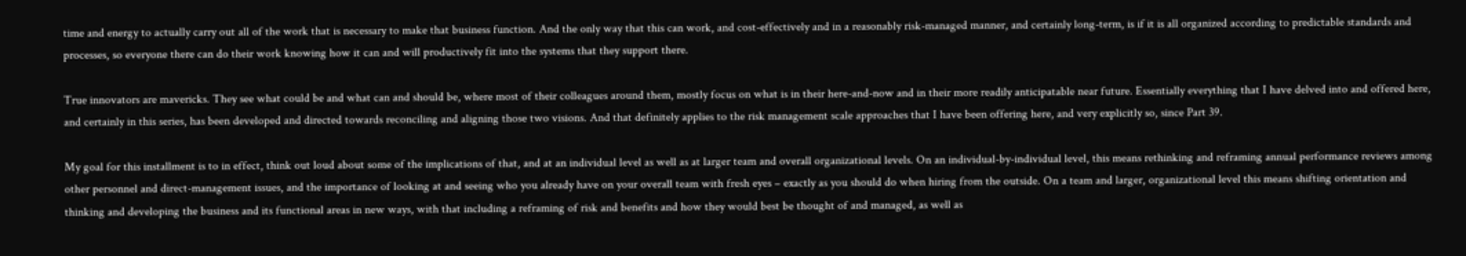time and energy to actually carry out all of the work that is necessary to make that business function. And the only way that this can work, and cost-effectively and in a reasonably risk-managed manner, and certainly long-term, is if it is all organized according to predictable standards and processes, so everyone there can do their work knowing how it can and will productively fit into the systems that they support there.

True innovators are mavericks. They see what could be and what can and should be, where most of their colleagues around them, mostly focus on what is in their here-and-now and in their more readily anticipatable near future. Essentially everything that I have delved into and offered here, and certainly in this series, has been developed and directed towards reconciling and aligning those two visions. And that definitely applies to the risk management scale approaches that I have been offering here, and very explicitly so, since Part 39.

My goal for this installment is to in effect, think out loud about some of the implications of that, and at an individual level as well as at larger team and overall organizational levels. On an individual-by-individual level, this means rethinking and reframing annual performance reviews among other personnel and direct-management issues, and the importance of looking at and seeing who you already have on your overall team with fresh eyes – exactly as you should do when hiring from the outside. On a team and larger, organizational level this means shifting orientation and thinking and developing the business and its functional areas in new ways, with that including a reframing of risk and benefits and how they would best be thought of and managed, as well as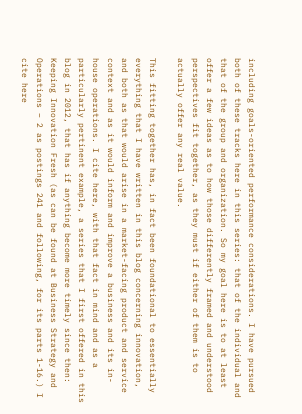including goals-oriented performance considerations. I have pursued both of these tracks here in this series: that of the individual and that of the group and organization. So my goal here is to at least offer a few ideas as to how those differently framed and understood perspectives fit together, as they must if either of them is to actually offer any real value.

This fitting together has, in fact been foundational to essentially everything that I have written in this blog concerning innovation, and both as that would arise in a market-facing product and service context and as it would inform and improve a business and its in-house operations. I cite here, with that fact in mind and as a particularly pertinent example, a series that I first offered in this blog in 2012, that has if anything become more timely since then: Keeping Innovation Fresh (as can be found at Business Strategy and Operations – 2 as postings 241 and following, for its parts 1-16.) I cite here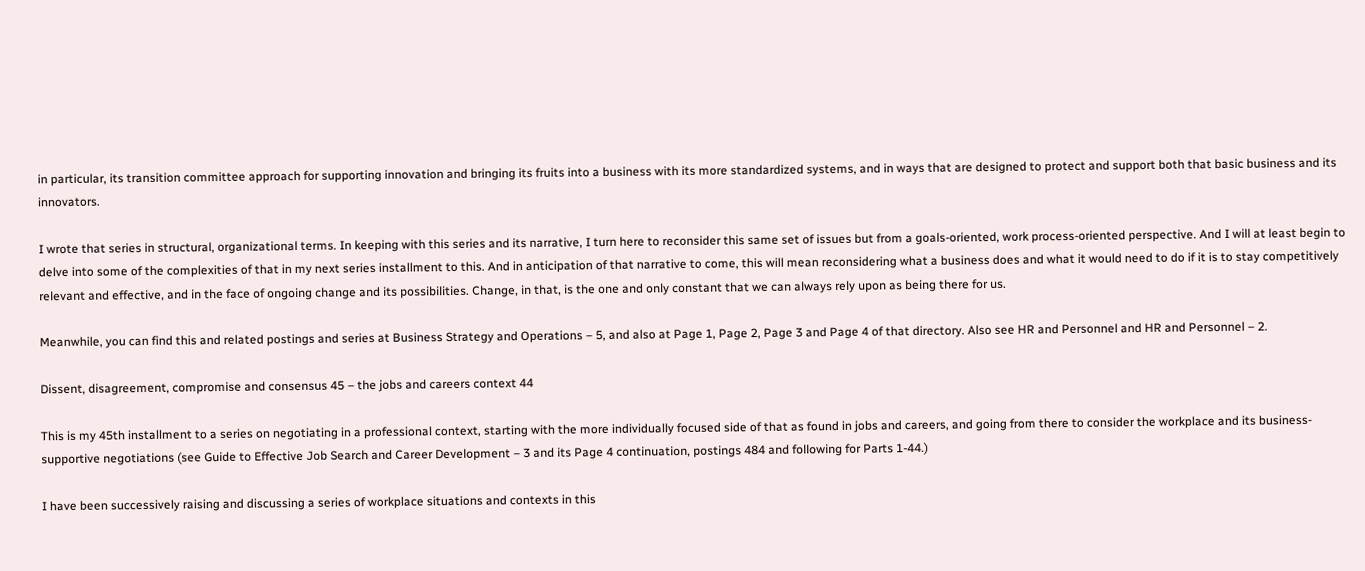in particular, its transition committee approach for supporting innovation and bringing its fruits into a business with its more standardized systems, and in ways that are designed to protect and support both that basic business and its innovators.

I wrote that series in structural, organizational terms. In keeping with this series and its narrative, I turn here to reconsider this same set of issues but from a goals-oriented, work process-oriented perspective. And I will at least begin to delve into some of the complexities of that in my next series installment to this. And in anticipation of that narrative to come, this will mean reconsidering what a business does and what it would need to do if it is to stay competitively relevant and effective, and in the face of ongoing change and its possibilities. Change, in that, is the one and only constant that we can always rely upon as being there for us.

Meanwhile, you can find this and related postings and series at Business Strategy and Operations – 5, and also at Page 1, Page 2, Page 3 and Page 4 of that directory. Also see HR and Personnel and HR and Personnel – 2.

Dissent, disagreement, compromise and consensus 45 – the jobs and careers context 44

This is my 45th installment to a series on negotiating in a professional context, starting with the more individually focused side of that as found in jobs and careers, and going from there to consider the workplace and its business-supportive negotiations (see Guide to Effective Job Search and Career Development – 3 and its Page 4 continuation, postings 484 and following for Parts 1-44.)

I have been successively raising and discussing a series of workplace situations and contexts in this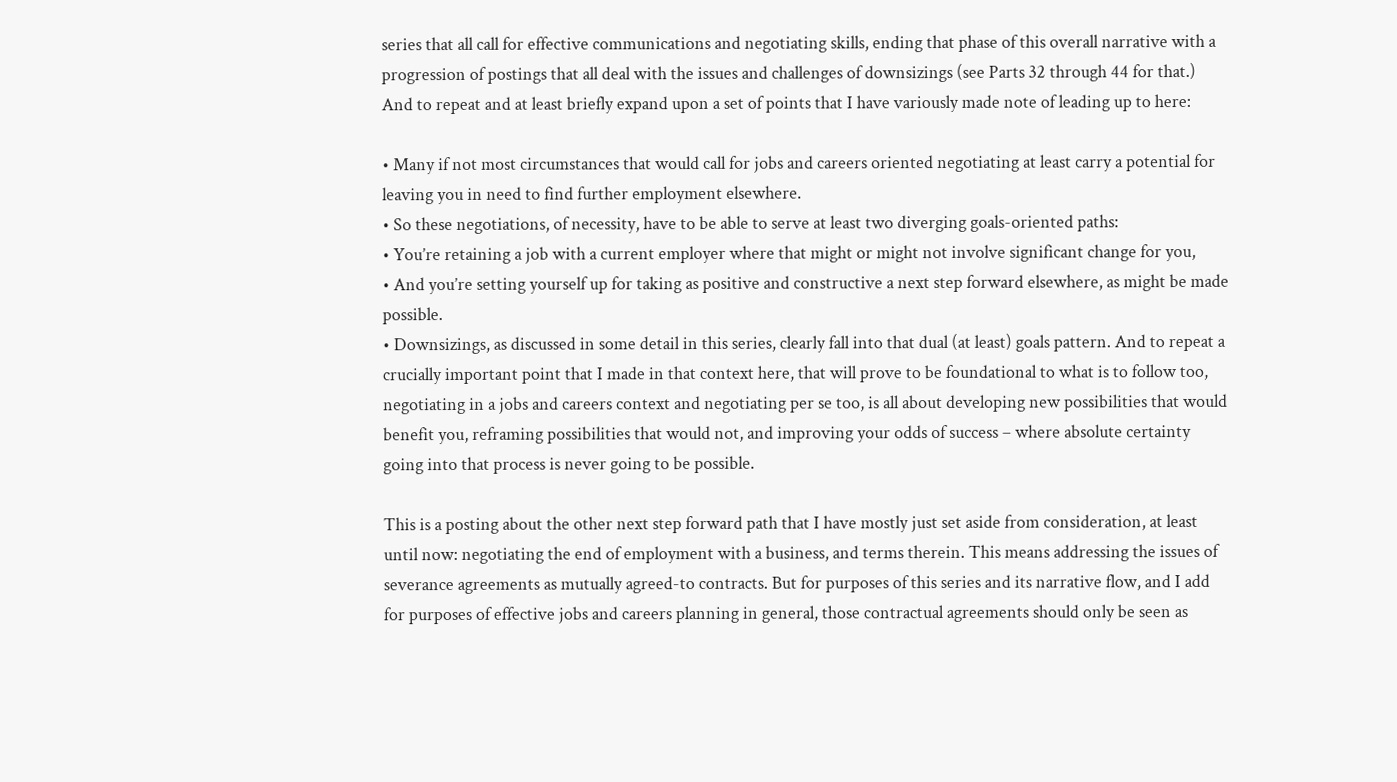series that all call for effective communications and negotiating skills, ending that phase of this overall narrative with a progression of postings that all deal with the issues and challenges of downsizings (see Parts 32 through 44 for that.) And to repeat and at least briefly expand upon a set of points that I have variously made note of leading up to here:

• Many if not most circumstances that would call for jobs and careers oriented negotiating at least carry a potential for leaving you in need to find further employment elsewhere.
• So these negotiations, of necessity, have to be able to serve at least two diverging goals-oriented paths:
• You’re retaining a job with a current employer where that might or might not involve significant change for you,
• And you’re setting yourself up for taking as positive and constructive a next step forward elsewhere, as might be made possible.
• Downsizings, as discussed in some detail in this series, clearly fall into that dual (at least) goals pattern. And to repeat a crucially important point that I made in that context here, that will prove to be foundational to what is to follow too, negotiating in a jobs and careers context and negotiating per se too, is all about developing new possibilities that would benefit you, reframing possibilities that would not, and improving your odds of success – where absolute certainty going into that process is never going to be possible.

This is a posting about the other next step forward path that I have mostly just set aside from consideration, at least until now: negotiating the end of employment with a business, and terms therein. This means addressing the issues of severance agreements as mutually agreed-to contracts. But for purposes of this series and its narrative flow, and I add for purposes of effective jobs and careers planning in general, those contractual agreements should only be seen as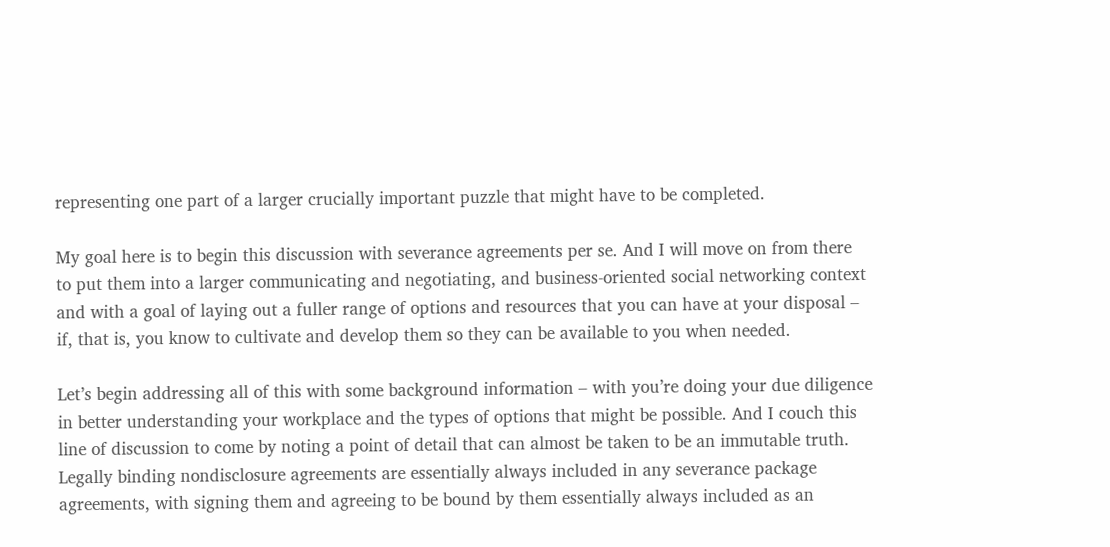representing one part of a larger crucially important puzzle that might have to be completed.

My goal here is to begin this discussion with severance agreements per se. And I will move on from there to put them into a larger communicating and negotiating, and business-oriented social networking context and with a goal of laying out a fuller range of options and resources that you can have at your disposal – if, that is, you know to cultivate and develop them so they can be available to you when needed.

Let’s begin addressing all of this with some background information – with you’re doing your due diligence in better understanding your workplace and the types of options that might be possible. And I couch this line of discussion to come by noting a point of detail that can almost be taken to be an immutable truth. Legally binding nondisclosure agreements are essentially always included in any severance package agreements, with signing them and agreeing to be bound by them essentially always included as an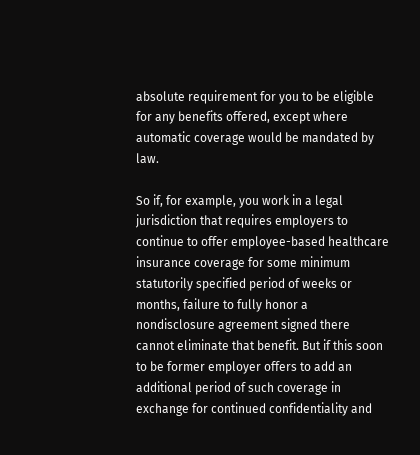absolute requirement for you to be eligible for any benefits offered, except where automatic coverage would be mandated by law.

So if, for example, you work in a legal jurisdiction that requires employers to continue to offer employee-based healthcare insurance coverage for some minimum statutorily specified period of weeks or months, failure to fully honor a nondisclosure agreement signed there cannot eliminate that benefit. But if this soon to be former employer offers to add an additional period of such coverage in exchange for continued confidentiality and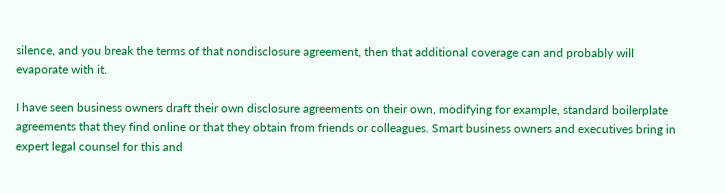silence, and you break the terms of that nondisclosure agreement, then that additional coverage can and probably will evaporate with it.

I have seen business owners draft their own disclosure agreements on their own, modifying for example, standard boilerplate agreements that they find online or that they obtain from friends or colleagues. Smart business owners and executives bring in expert legal counsel for this and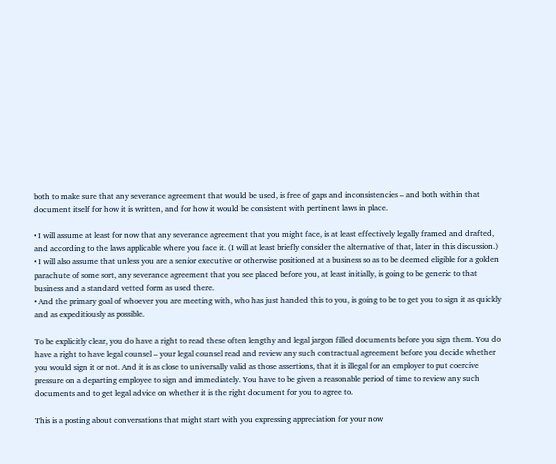both to make sure that any severance agreement that would be used, is free of gaps and inconsistencies – and both within that document itself for how it is written, and for how it would be consistent with pertinent laws in place.

• I will assume at least for now that any severance agreement that you might face, is at least effectively legally framed and drafted, and according to the laws applicable where you face it. (I will at least briefly consider the alternative of that, later in this discussion.)
• I will also assume that unless you are a senior executive or otherwise positioned at a business so as to be deemed eligible for a golden parachute of some sort, any severance agreement that you see placed before you, at least initially, is going to be generic to that business and a standard vetted form as used there.
• And the primary goal of whoever you are meeting with, who has just handed this to you, is going to be to get you to sign it as quickly and as expeditiously as possible.

To be explicitly clear, you do have a right to read these often lengthy and legal jargon filled documents before you sign them. You do have a right to have legal counsel – your legal counsel read and review any such contractual agreement before you decide whether you would sign it or not. And it is as close to universally valid as those assertions, that it is illegal for an employer to put coercive pressure on a departing employee to sign and immediately. You have to be given a reasonable period of time to review any such documents and to get legal advice on whether it is the right document for you to agree to.

This is a posting about conversations that might start with you expressing appreciation for your now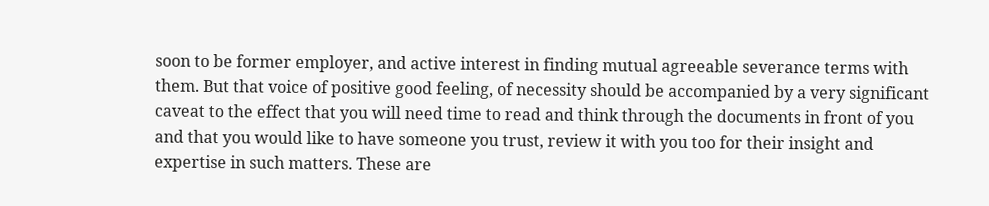soon to be former employer, and active interest in finding mutual agreeable severance terms with them. But that voice of positive good feeling, of necessity should be accompanied by a very significant caveat to the effect that you will need time to read and think through the documents in front of you and that you would like to have someone you trust, review it with you too for their insight and expertise in such matters. These are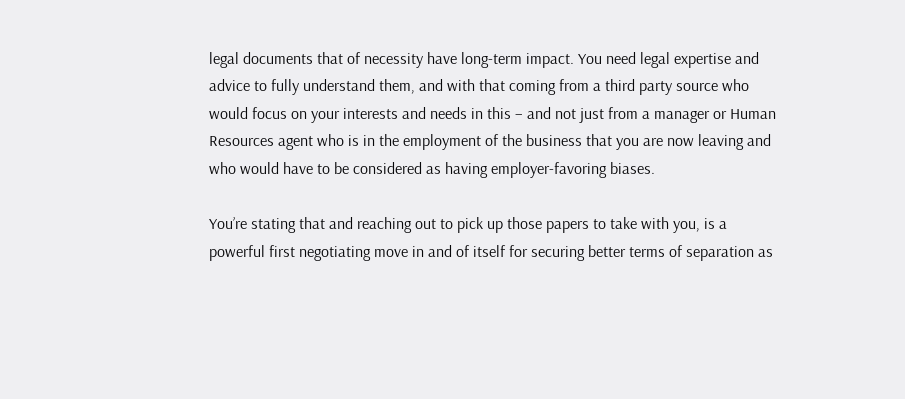legal documents that of necessity have long-term impact. You need legal expertise and advice to fully understand them, and with that coming from a third party source who would focus on your interests and needs in this – and not just from a manager or Human Resources agent who is in the employment of the business that you are now leaving and who would have to be considered as having employer-favoring biases.

You’re stating that and reaching out to pick up those papers to take with you, is a powerful first negotiating move in and of itself for securing better terms of separation as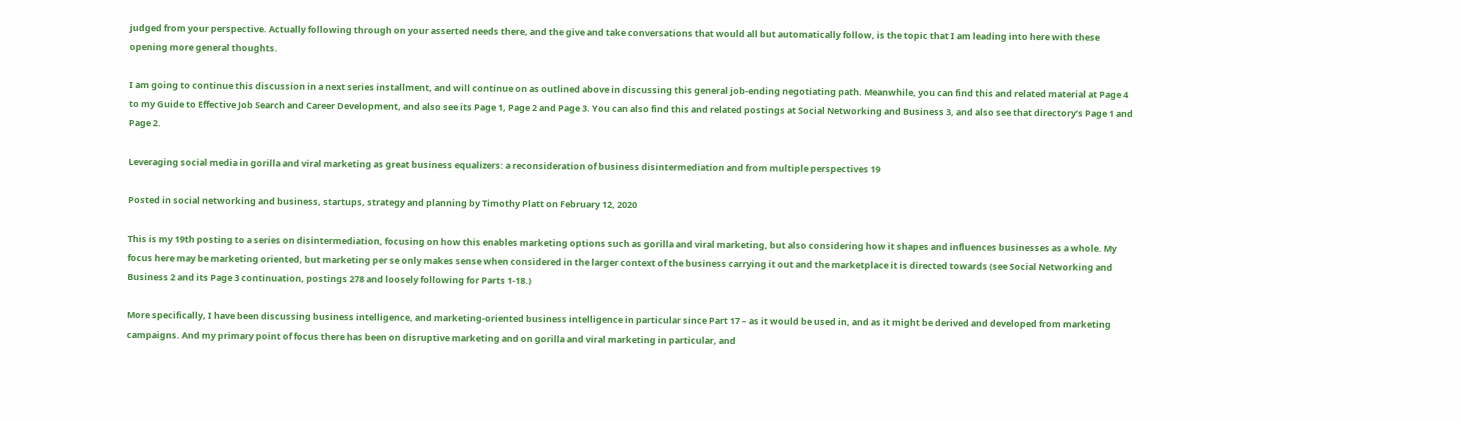judged from your perspective. Actually following through on your asserted needs there, and the give and take conversations that would all but automatically follow, is the topic that I am leading into here with these opening more general thoughts.

I am going to continue this discussion in a next series installment, and will continue on as outlined above in discussing this general job-ending negotiating path. Meanwhile, you can find this and related material at Page 4 to my Guide to Effective Job Search and Career Development, and also see its Page 1, Page 2 and Page 3. You can also find this and related postings at Social Networking and Business 3, and also see that directory’s Page 1 and Page 2.

Leveraging social media in gorilla and viral marketing as great business equalizers: a reconsideration of business disintermediation and from multiple perspectives 19

Posted in social networking and business, startups, strategy and planning by Timothy Platt on February 12, 2020

This is my 19th posting to a series on disintermediation, focusing on how this enables marketing options such as gorilla and viral marketing, but also considering how it shapes and influences businesses as a whole. My focus here may be marketing oriented, but marketing per se only makes sense when considered in the larger context of the business carrying it out and the marketplace it is directed towards (see Social Networking and Business 2 and its Page 3 continuation, postings 278 and loosely following for Parts 1-18.)

More specifically, I have been discussing business intelligence, and marketing-oriented business intelligence in particular since Part 17 – as it would be used in, and as it might be derived and developed from marketing campaigns. And my primary point of focus there has been on disruptive marketing and on gorilla and viral marketing in particular, and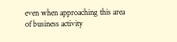even when approaching this area of business activity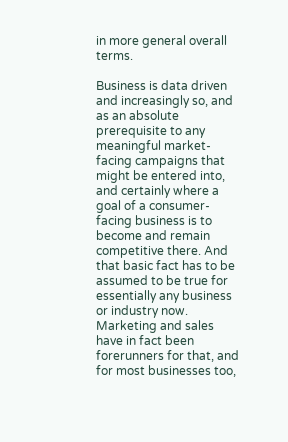in more general overall terms.

Business is data driven and increasingly so, and as an absolute prerequisite to any meaningful market-facing campaigns that might be entered into, and certainly where a goal of a consumer-facing business is to become and remain competitive there. And that basic fact has to be assumed to be true for essentially any business or industry now. Marketing and sales have in fact been forerunners for that, and for most businesses too,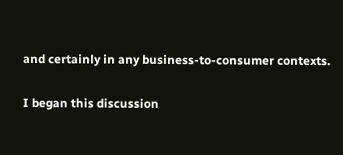and certainly in any business-to-consumer contexts.

I began this discussion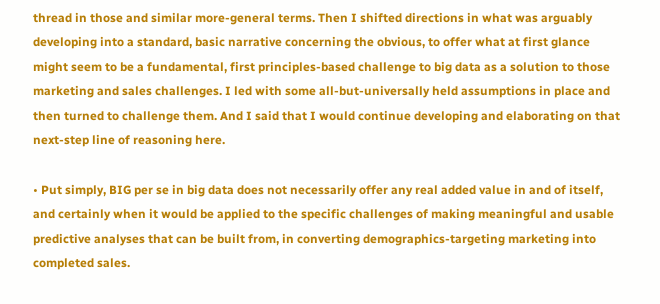thread in those and similar more-general terms. Then I shifted directions in what was arguably developing into a standard, basic narrative concerning the obvious, to offer what at first glance might seem to be a fundamental, first principles-based challenge to big data as a solution to those marketing and sales challenges. I led with some all-but-universally held assumptions in place and then turned to challenge them. And I said that I would continue developing and elaborating on that next-step line of reasoning here.

• Put simply, BIG per se in big data does not necessarily offer any real added value in and of itself, and certainly when it would be applied to the specific challenges of making meaningful and usable predictive analyses that can be built from, in converting demographics-targeting marketing into completed sales.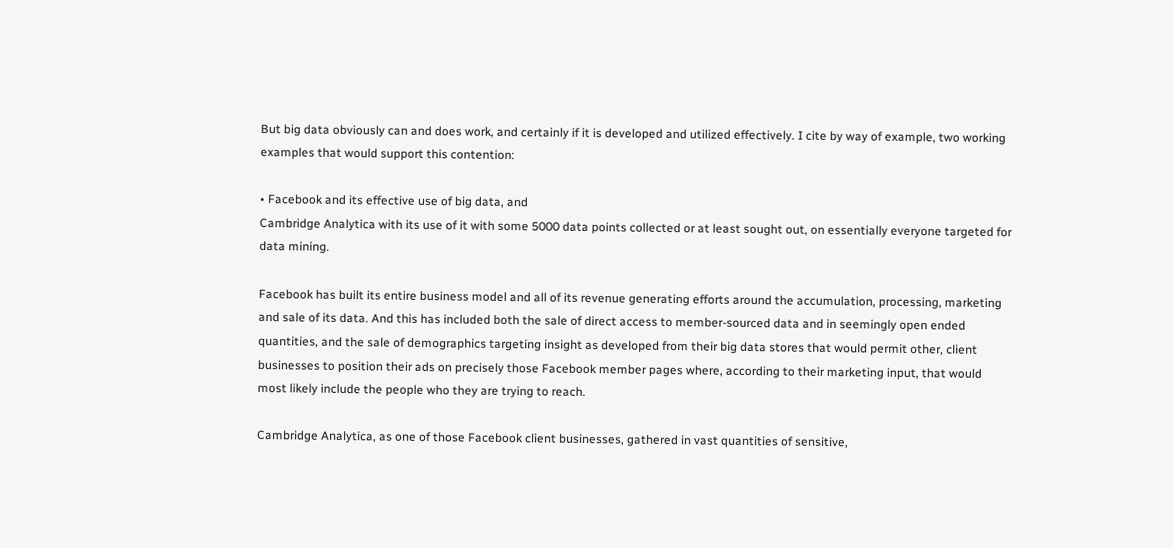But big data obviously can and does work, and certainly if it is developed and utilized effectively. I cite by way of example, two working examples that would support this contention:

• Facebook and its effective use of big data, and
Cambridge Analytica with its use of it with some 5000 data points collected or at least sought out, on essentially everyone targeted for data mining.

Facebook has built its entire business model and all of its revenue generating efforts around the accumulation, processing, marketing and sale of its data. And this has included both the sale of direct access to member-sourced data and in seemingly open ended quantities, and the sale of demographics targeting insight as developed from their big data stores that would permit other, client businesses to position their ads on precisely those Facebook member pages where, according to their marketing input, that would most likely include the people who they are trying to reach.

Cambridge Analytica, as one of those Facebook client businesses, gathered in vast quantities of sensitive,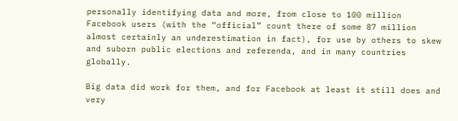personally identifying data and more, from close to 100 million Facebook users (with the “official” count there of some 87 million almost certainly an underestimation in fact), for use by others to skew and suborn public elections and referenda, and in many countries globally.

Big data did work for them, and for Facebook at least it still does and very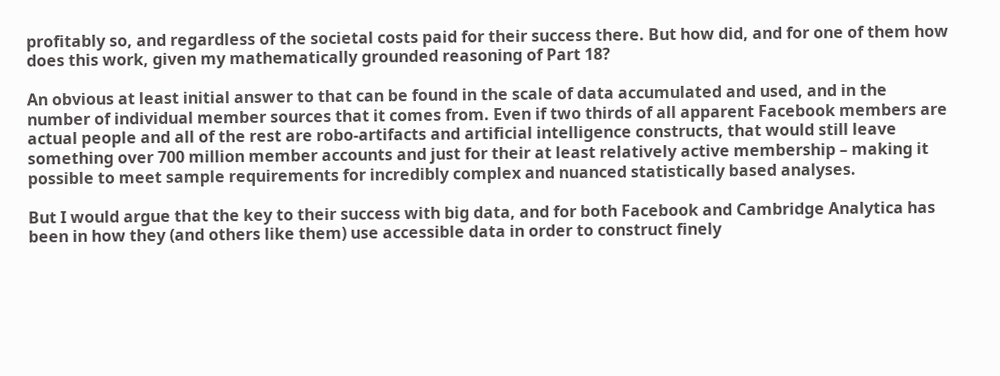profitably so, and regardless of the societal costs paid for their success there. But how did, and for one of them how does this work, given my mathematically grounded reasoning of Part 18?

An obvious at least initial answer to that can be found in the scale of data accumulated and used, and in the number of individual member sources that it comes from. Even if two thirds of all apparent Facebook members are actual people and all of the rest are robo-artifacts and artificial intelligence constructs, that would still leave something over 700 million member accounts and just for their at least relatively active membership – making it possible to meet sample requirements for incredibly complex and nuanced statistically based analyses.

But I would argue that the key to their success with big data, and for both Facebook and Cambridge Analytica has been in how they (and others like them) use accessible data in order to construct finely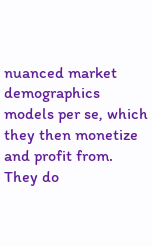nuanced market demographics models per se, which they then monetize and profit from. They do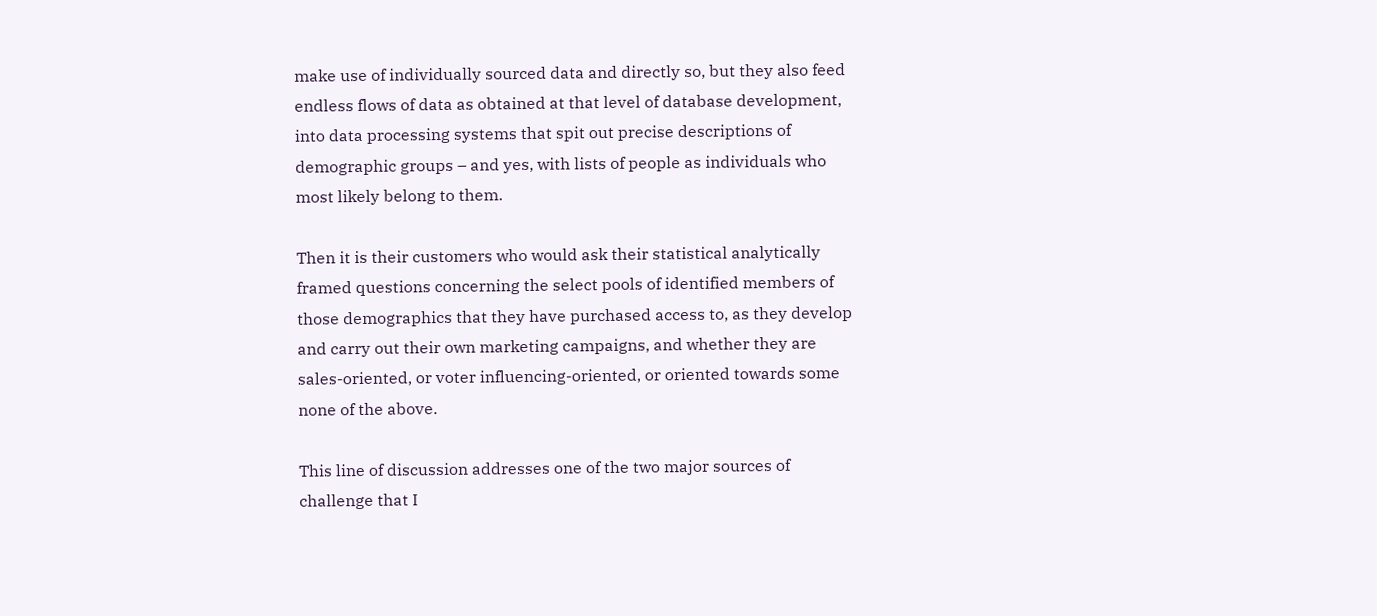make use of individually sourced data and directly so, but they also feed endless flows of data as obtained at that level of database development, into data processing systems that spit out precise descriptions of demographic groups – and yes, with lists of people as individuals who most likely belong to them.

Then it is their customers who would ask their statistical analytically framed questions concerning the select pools of identified members of those demographics that they have purchased access to, as they develop and carry out their own marketing campaigns, and whether they are sales-oriented, or voter influencing-oriented, or oriented towards some none of the above.

This line of discussion addresses one of the two major sources of challenge that I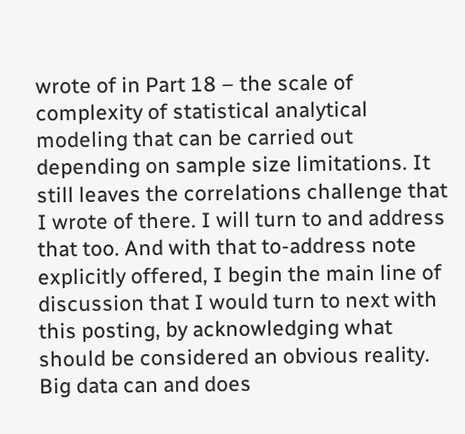wrote of in Part 18 – the scale of complexity of statistical analytical modeling that can be carried out depending on sample size limitations. It still leaves the correlations challenge that I wrote of there. I will turn to and address that too. And with that to-address note explicitly offered, I begin the main line of discussion that I would turn to next with this posting, by acknowledging what should be considered an obvious reality. Big data can and does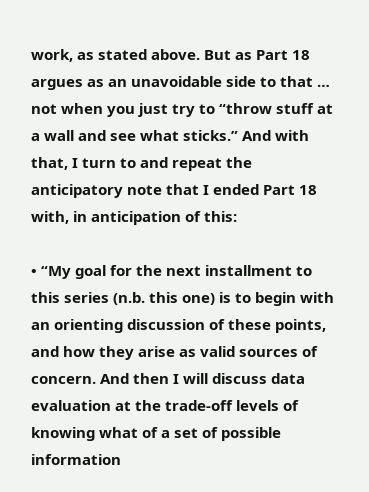work, as stated above. But as Part 18 argues as an unavoidable side to that … not when you just try to “throw stuff at a wall and see what sticks.” And with that, I turn to and repeat the anticipatory note that I ended Part 18 with, in anticipation of this:

• “My goal for the next installment to this series (n.b. this one) is to begin with an orienting discussion of these points, and how they arise as valid sources of concern. And then I will discuss data evaluation at the trade-off levels of knowing what of a set of possible information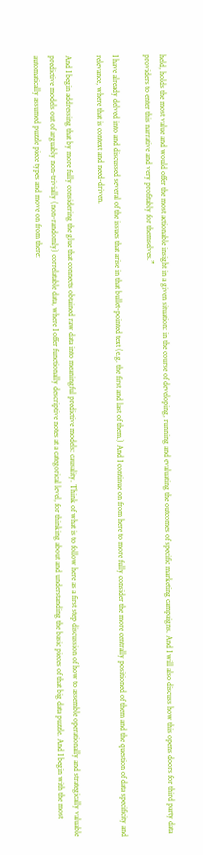held, holds the most value and would offer the most actionable insight in a given situation: in the course of developing, running and evaluating the outcomes of specific marketing campaigns. And I will also discuss how this opens doors for third party data providers to enter this narrative and very profitably for themselves.”

I have already delved into and discussed several of the issues that arise in that bullet-pointed text (e.g. the first and last of them.) And I continue on from here to more fully consider the more centrally positioned of them and the question of data specificity and relevance, where that is context and need-driven.

And I begin addressing that by more fully considering the glue that connects obtained raw data into meaningful predictive models: causality. Think of what is to follow here as a first step discussion of how to assemble operationally and strategically valuable predictive models out of arguably non-trivially (non-randomly) correlatable data, where I offer functionally descriptive notes at a categorical level, for thinking about and understanding the basic pieces of that big data puzzle. And I begin with the most automatically assumed puzzle piece types and move on from there: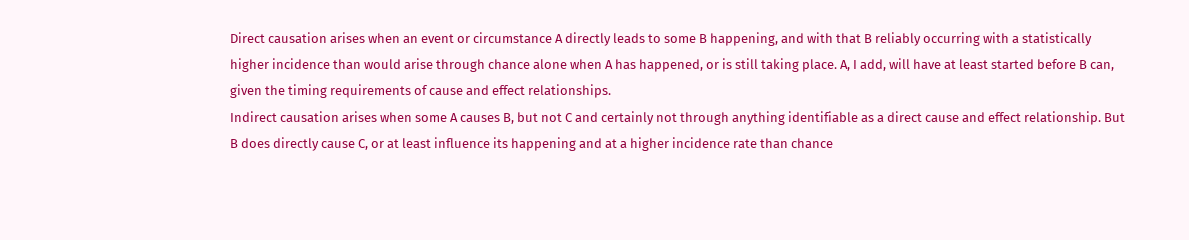Direct causation arises when an event or circumstance A directly leads to some B happening, and with that B reliably occurring with a statistically higher incidence than would arise through chance alone when A has happened, or is still taking place. A, I add, will have at least started before B can, given the timing requirements of cause and effect relationships.
Indirect causation arises when some A causes B, but not C and certainly not through anything identifiable as a direct cause and effect relationship. But B does directly cause C, or at least influence its happening and at a higher incidence rate than chance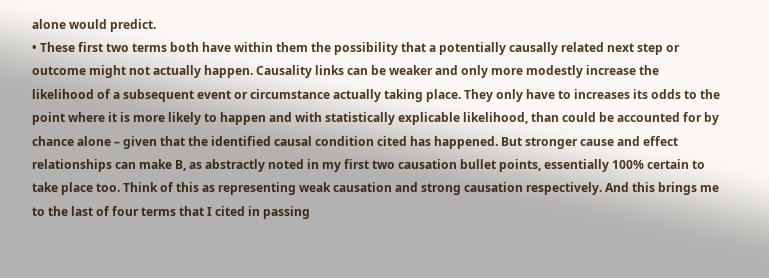alone would predict.
• These first two terms both have within them the possibility that a potentially causally related next step or outcome might not actually happen. Causality links can be weaker and only more modestly increase the likelihood of a subsequent event or circumstance actually taking place. They only have to increases its odds to the point where it is more likely to happen and with statistically explicable likelihood, than could be accounted for by chance alone – given that the identified causal condition cited has happened. But stronger cause and effect relationships can make B, as abstractly noted in my first two causation bullet points, essentially 100% certain to take place too. Think of this as representing weak causation and strong causation respectively. And this brings me to the last of four terms that I cited in passing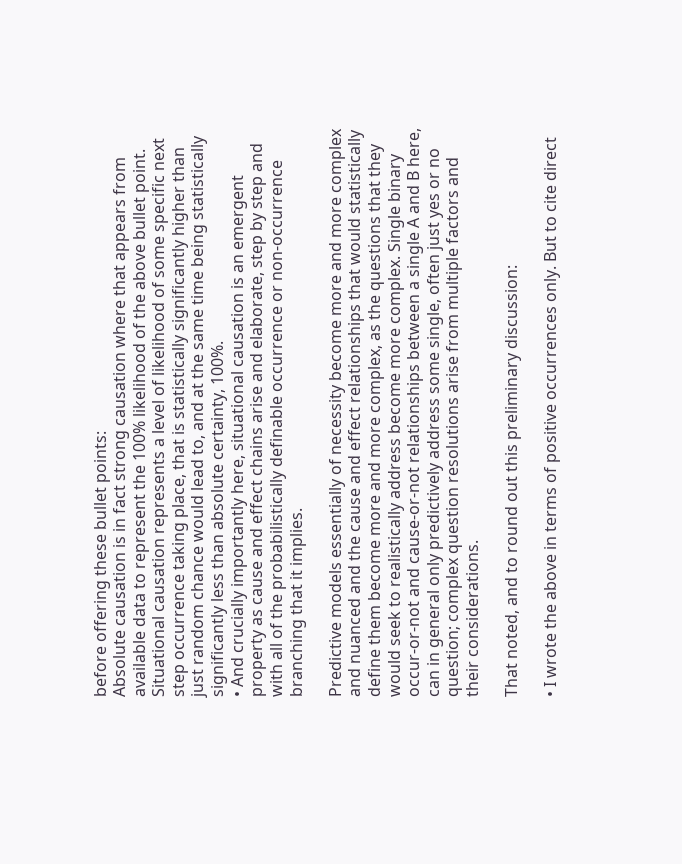before offering these bullet points:
Absolute causation is in fact strong causation where that appears from available data to represent the 100% likelihood of the above bullet point.
Situational causation represents a level of likelihood of some specific next step occurrence taking place, that is statistically significantly higher than just random chance would lead to, and at the same time being statistically significantly less than absolute certainty, 100%.
• And crucially importantly here, situational causation is an emergent property as cause and effect chains arise and elaborate, step by step and with all of the probabilistically definable occurrence or non-occurrence branching that it implies.

Predictive models essentially of necessity become more and more complex and nuanced and the cause and effect relationships that would statistically define them become more and more complex, as the questions that they would seek to realistically address become more complex. Single binary occur-or-not and cause-or-not relationships between a single A and B here, can in general only predictively address some single, often just yes or no question; complex question resolutions arise from multiple factors and their considerations.

That noted, and to round out this preliminary discussion:

• I wrote the above in terms of positive occurrences only. But to cite direct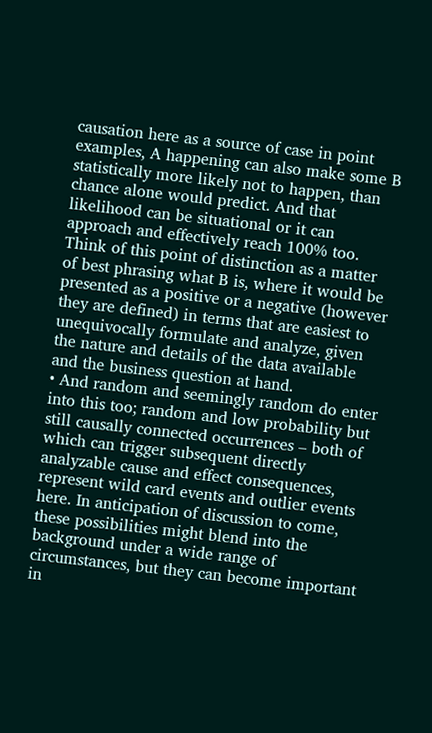causation here as a source of case in point examples, A happening can also make some B statistically more likely not to happen, than chance alone would predict. And that likelihood can be situational or it can approach and effectively reach 100% too. Think of this point of distinction as a matter of best phrasing what B is, where it would be presented as a positive or a negative (however they are defined) in terms that are easiest to unequivocally formulate and analyze, given the nature and details of the data available and the business question at hand.
• And random and seemingly random do enter into this too; random and low probability but still causally connected occurrences – both of which can trigger subsequent directly analyzable cause and effect consequences, represent wild card events and outlier events here. In anticipation of discussion to come, these possibilities might blend into the background under a wide range of circumstances, but they can become important in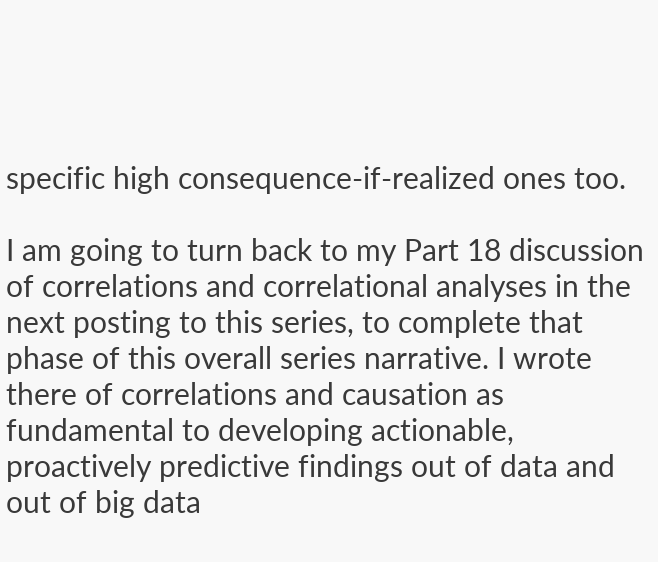specific high consequence-if-realized ones too.

I am going to turn back to my Part 18 discussion of correlations and correlational analyses in the next posting to this series, to complete that phase of this overall series narrative. I wrote there of correlations and causation as fundamental to developing actionable, proactively predictive findings out of data and out of big data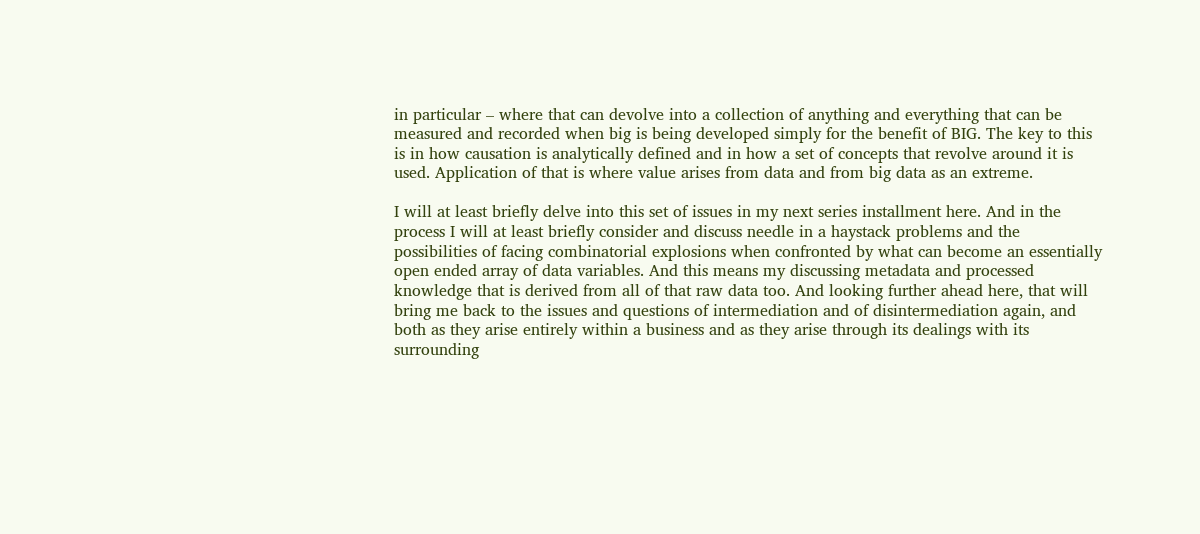in particular – where that can devolve into a collection of anything and everything that can be measured and recorded when big is being developed simply for the benefit of BIG. The key to this is in how causation is analytically defined and in how a set of concepts that revolve around it is used. Application of that is where value arises from data and from big data as an extreme.

I will at least briefly delve into this set of issues in my next series installment here. And in the process I will at least briefly consider and discuss needle in a haystack problems and the possibilities of facing combinatorial explosions when confronted by what can become an essentially open ended array of data variables. And this means my discussing metadata and processed knowledge that is derived from all of that raw data too. And looking further ahead here, that will bring me back to the issues and questions of intermediation and of disintermediation again, and both as they arise entirely within a business and as they arise through its dealings with its surrounding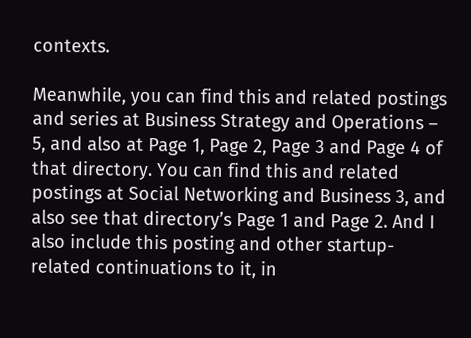contexts.

Meanwhile, you can find this and related postings and series at Business Strategy and Operations – 5, and also at Page 1, Page 2, Page 3 and Page 4 of that directory. You can find this and related postings at Social Networking and Business 3, and also see that directory’s Page 1 and Page 2. And I also include this posting and other startup-related continuations to it, in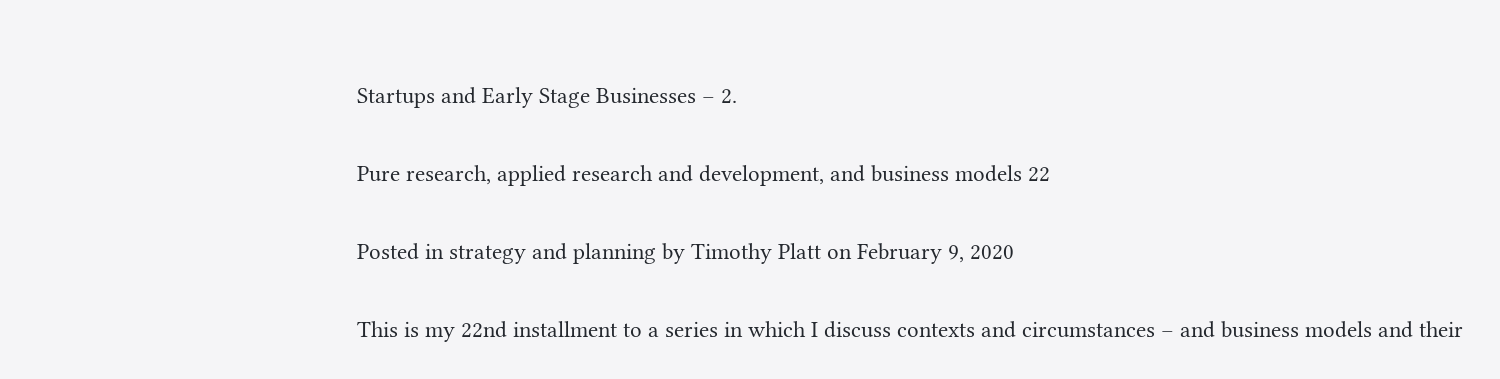Startups and Early Stage Businesses – 2.

Pure research, applied research and development, and business models 22

Posted in strategy and planning by Timothy Platt on February 9, 2020

This is my 22nd installment to a series in which I discuss contexts and circumstances – and business models and their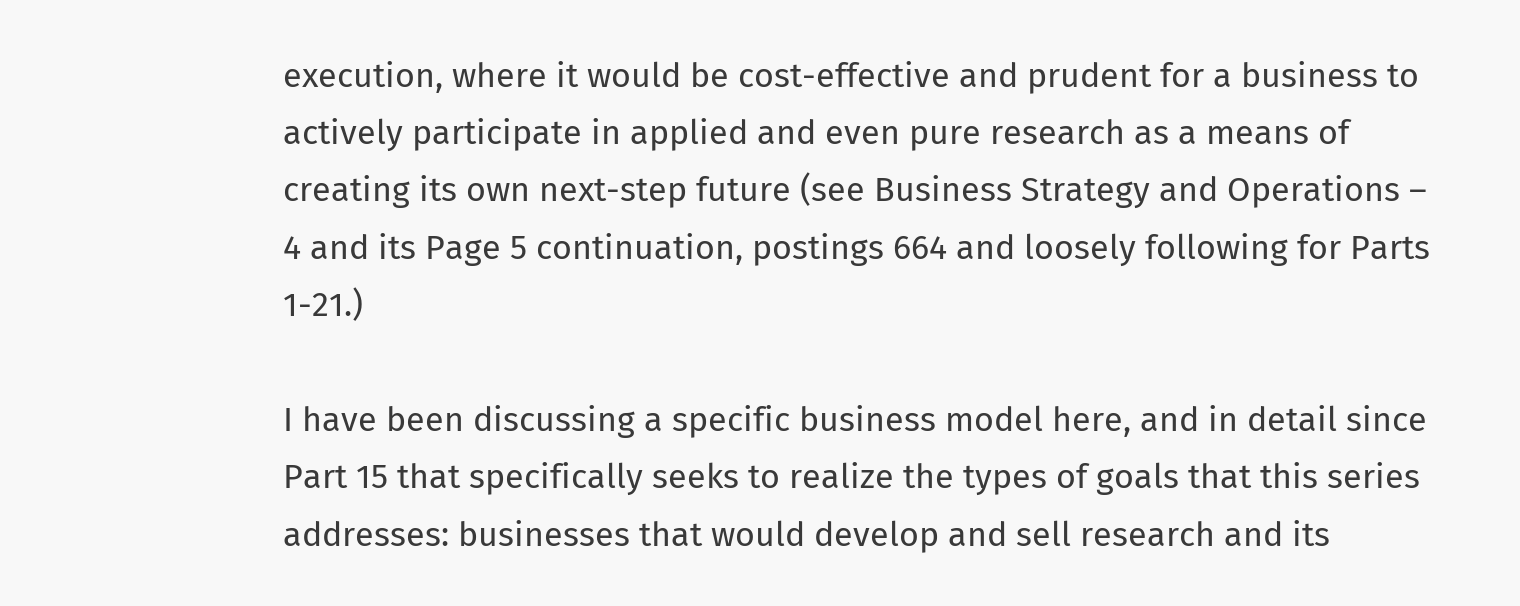execution, where it would be cost-effective and prudent for a business to actively participate in applied and even pure research as a means of creating its own next-step future (see Business Strategy and Operations – 4 and its Page 5 continuation, postings 664 and loosely following for Parts 1-21.)

I have been discussing a specific business model here, and in detail since Part 15 that specifically seeks to realize the types of goals that this series addresses: businesses that would develop and sell research and its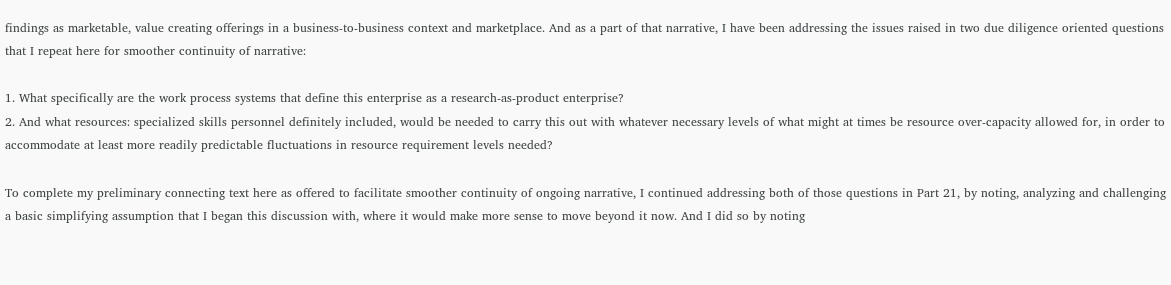findings as marketable, value creating offerings in a business-to-business context and marketplace. And as a part of that narrative, I have been addressing the issues raised in two due diligence oriented questions that I repeat here for smoother continuity of narrative:

1. What specifically are the work process systems that define this enterprise as a research-as-product enterprise?
2. And what resources: specialized skills personnel definitely included, would be needed to carry this out with whatever necessary levels of what might at times be resource over-capacity allowed for, in order to accommodate at least more readily predictable fluctuations in resource requirement levels needed?

To complete my preliminary connecting text here as offered to facilitate smoother continuity of ongoing narrative, I continued addressing both of those questions in Part 21, by noting, analyzing and challenging a basic simplifying assumption that I began this discussion with, where it would make more sense to move beyond it now. And I did so by noting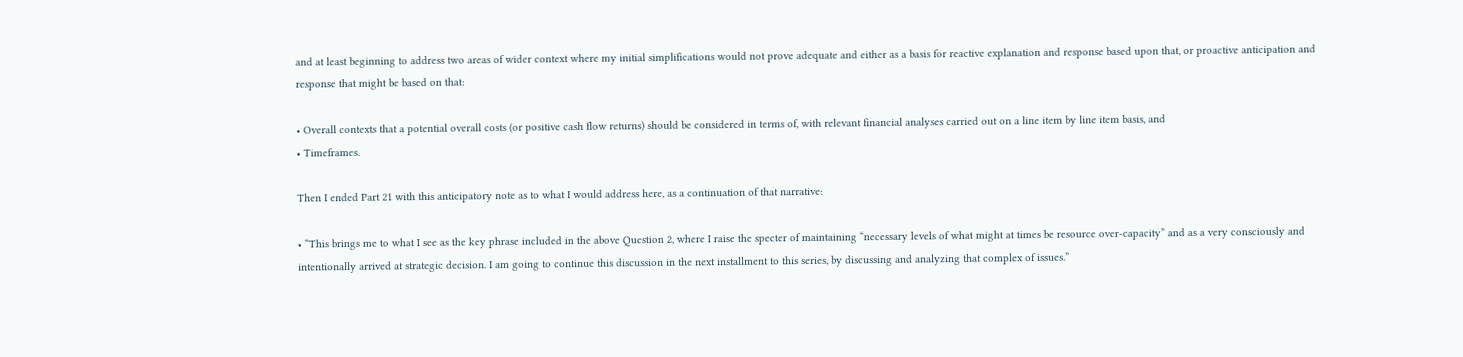and at least beginning to address two areas of wider context where my initial simplifications would not prove adequate and either as a basis for reactive explanation and response based upon that, or proactive anticipation and response that might be based on that:

• Overall contexts that a potential overall costs (or positive cash flow returns) should be considered in terms of, with relevant financial analyses carried out on a line item by line item basis, and
• Timeframes.

Then I ended Part 21 with this anticipatory note as to what I would address here, as a continuation of that narrative:

• “This brings me to what I see as the key phrase included in the above Question 2, where I raise the specter of maintaining “necessary levels of what might at times be resource over-capacity” and as a very consciously and intentionally arrived at strategic decision. I am going to continue this discussion in the next installment to this series, by discussing and analyzing that complex of issues.”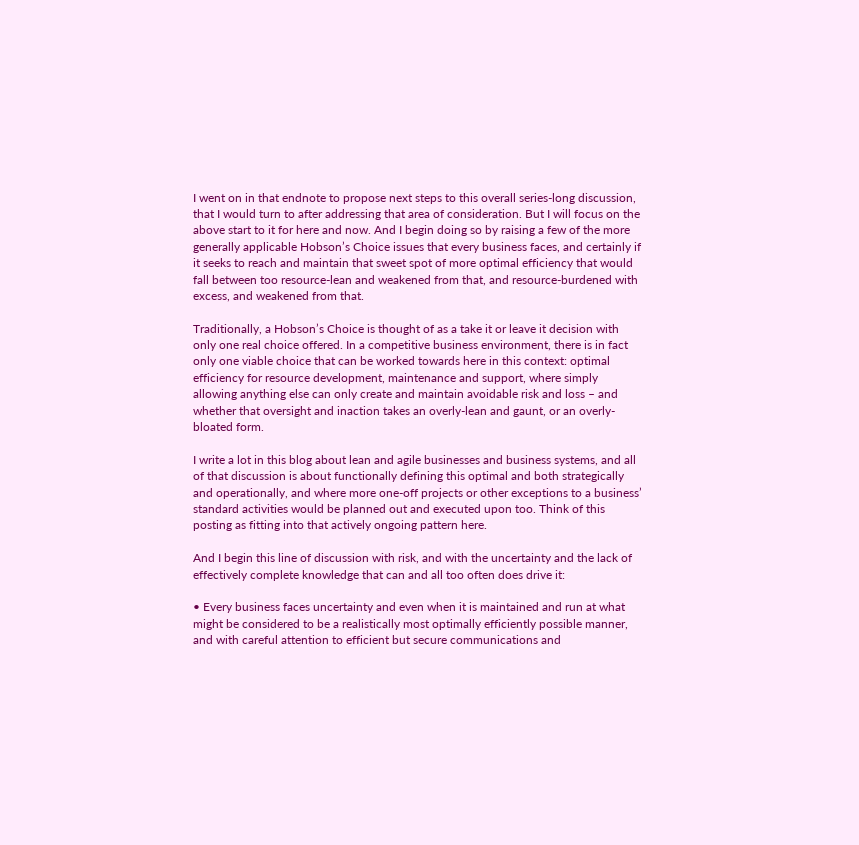I went on in that endnote to propose next steps to this overall series-long discussion, that I would turn to after addressing that area of consideration. But I will focus on the above start to it for here and now. And I begin doing so by raising a few of the more generally applicable Hobson’s Choice issues that every business faces, and certainly if it seeks to reach and maintain that sweet spot of more optimal efficiency that would fall between too resource-lean and weakened from that, and resource-burdened with excess, and weakened from that.

Traditionally, a Hobson’s Choice is thought of as a take it or leave it decision with only one real choice offered. In a competitive business environment, there is in fact only one viable choice that can be worked towards here in this context: optimal efficiency for resource development, maintenance and support, where simply allowing anything else can only create and maintain avoidable risk and loss – and whether that oversight and inaction takes an overly-lean and gaunt, or an overly-bloated form.

I write a lot in this blog about lean and agile businesses and business systems, and all of that discussion is about functionally defining this optimal and both strategically and operationally, and where more one-off projects or other exceptions to a business’ standard activities would be planned out and executed upon too. Think of this posting as fitting into that actively ongoing pattern here.

And I begin this line of discussion with risk, and with the uncertainty and the lack of effectively complete knowledge that can and all too often does drive it:

• Every business faces uncertainty and even when it is maintained and run at what might be considered to be a realistically most optimally efficiently possible manner, and with careful attention to efficient but secure communications and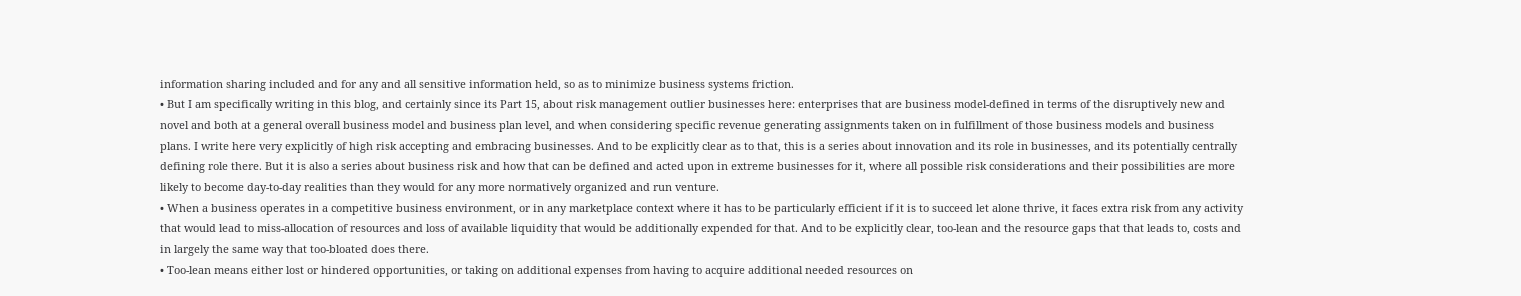information sharing included and for any and all sensitive information held, so as to minimize business systems friction.
• But I am specifically writing in this blog, and certainly since its Part 15, about risk management outlier businesses here: enterprises that are business model-defined in terms of the disruptively new and novel and both at a general overall business model and business plan level, and when considering specific revenue generating assignments taken on in fulfillment of those business models and business plans. I write here very explicitly of high risk accepting and embracing businesses. And to be explicitly clear as to that, this is a series about innovation and its role in businesses, and its potentially centrally defining role there. But it is also a series about business risk and how that can be defined and acted upon in extreme businesses for it, where all possible risk considerations and their possibilities are more likely to become day-to-day realities than they would for any more normatively organized and run venture.
• When a business operates in a competitive business environment, or in any marketplace context where it has to be particularly efficient if it is to succeed let alone thrive, it faces extra risk from any activity that would lead to miss-allocation of resources and loss of available liquidity that would be additionally expended for that. And to be explicitly clear, too-lean and the resource gaps that that leads to, costs and in largely the same way that too-bloated does there.
• Too-lean means either lost or hindered opportunities, or taking on additional expenses from having to acquire additional needed resources on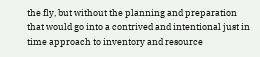the fly, but without the planning and preparation that would go into a contrived and intentional just in time approach to inventory and resource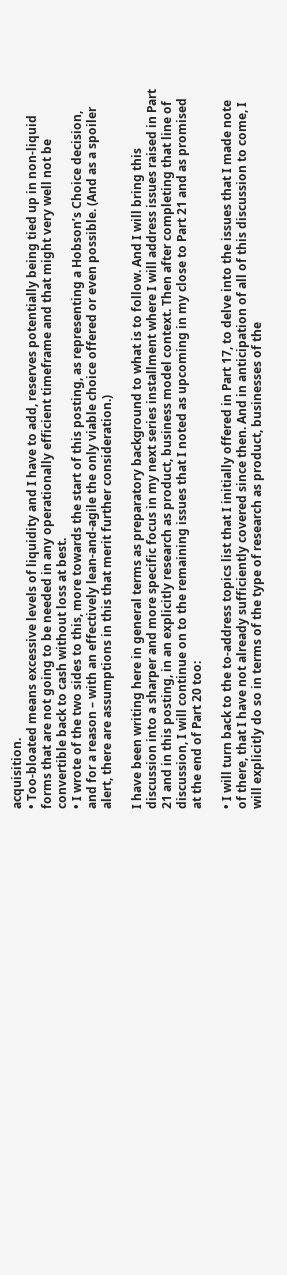acquisition.
• Too-bloated means excessive levels of liquidity and I have to add, reserves potentially being tied up in non-liquid forms that are not going to be needed in any operationally efficient timeframe and that might very well not be convertible back to cash without loss at best.
• I wrote of the two sides to this, more towards the start of this posting, as representing a Hobson’s Choice decision, and for a reason – with an effectively lean-and-agile the only viable choice offered or even possible. (And as a spoiler alert, there are assumptions in this that merit further consideration.)

I have been writing here in general terms as preparatory background to what is to follow. And I will bring this discussion into a sharper and more specific focus in my next series installment where I will address issues raised in Part 21 and in this posting, in an explicitly research as product, business model context. Then after completing that line of discussion, I will continue on to the remaining issues that I noted as upcoming in my close to Part 21 and as promised at the end of Part 20 too:

• I will turn back to the to-address topics list that I initially offered in Part 17, to delve into the issues that I made note of there, that I have not already sufficiently covered since then. And in anticipation of all of this discussion to come, I will explicitly do so in terms of the type of research as product, businesses of the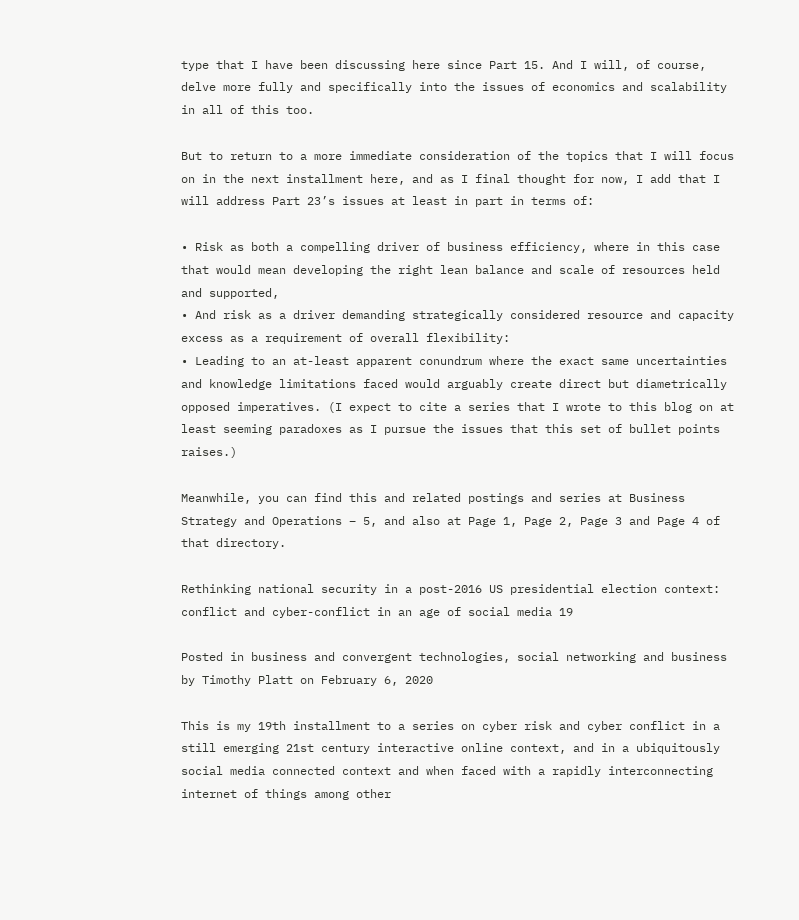type that I have been discussing here since Part 15. And I will, of course, delve more fully and specifically into the issues of economics and scalability in all of this too.

But to return to a more immediate consideration of the topics that I will focus on in the next installment here, and as I final thought for now, I add that I will address Part 23’s issues at least in part in terms of:

• Risk as both a compelling driver of business efficiency, where in this case that would mean developing the right lean balance and scale of resources held and supported,
• And risk as a driver demanding strategically considered resource and capacity excess as a requirement of overall flexibility:
• Leading to an at-least apparent conundrum where the exact same uncertainties and knowledge limitations faced would arguably create direct but diametrically opposed imperatives. (I expect to cite a series that I wrote to this blog on at least seeming paradoxes as I pursue the issues that this set of bullet points raises.)

Meanwhile, you can find this and related postings and series at Business Strategy and Operations – 5, and also at Page 1, Page 2, Page 3 and Page 4 of that directory.

Rethinking national security in a post-2016 US presidential election context: conflict and cyber-conflict in an age of social media 19

Posted in business and convergent technologies, social networking and business by Timothy Platt on February 6, 2020

This is my 19th installment to a series on cyber risk and cyber conflict in a still emerging 21st century interactive online context, and in a ubiquitously social media connected context and when faced with a rapidly interconnecting internet of things among other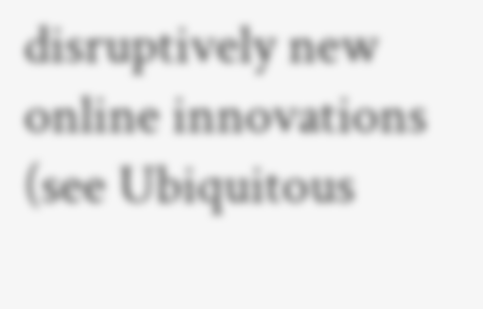disruptively new online innovations (see Ubiquitous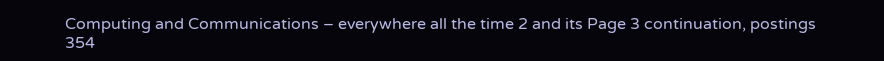Computing and Communications – everywhere all the time 2 and its Page 3 continuation, postings 354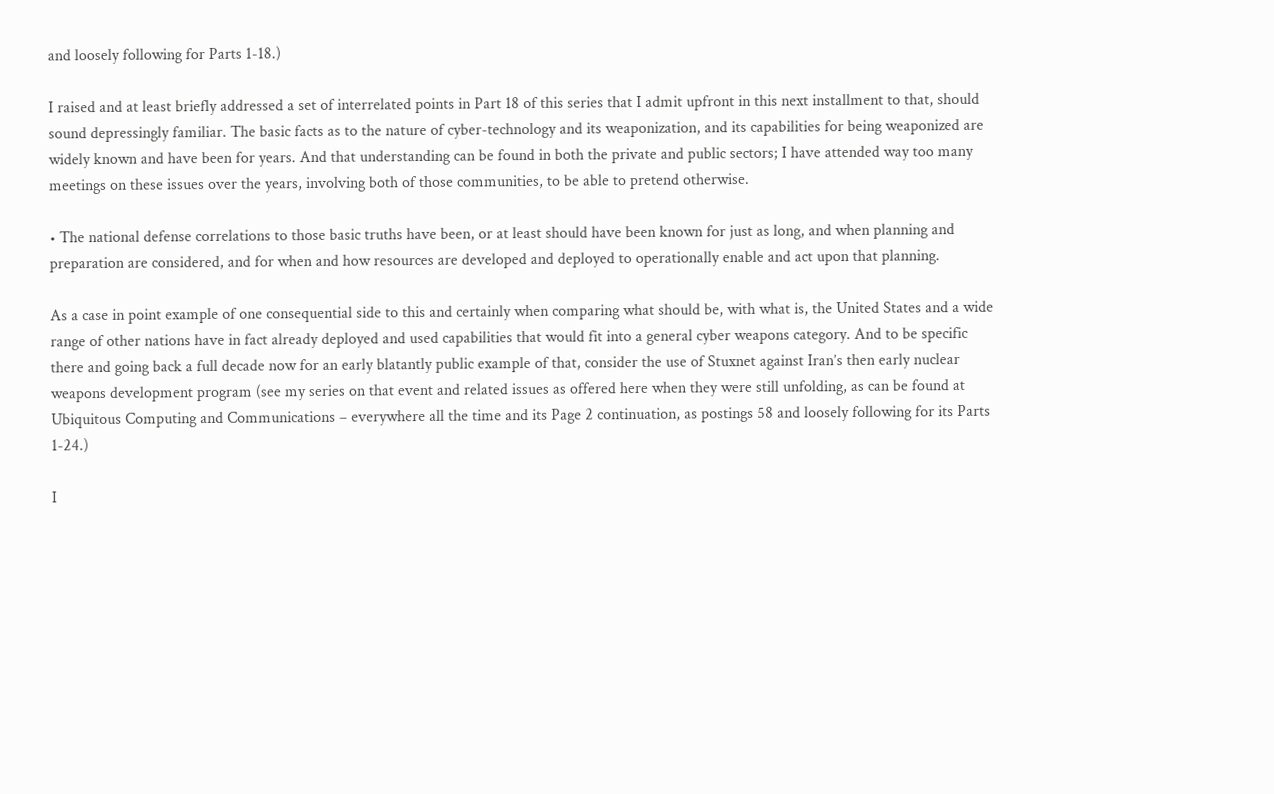and loosely following for Parts 1-18.)

I raised and at least briefly addressed a set of interrelated points in Part 18 of this series that I admit upfront in this next installment to that, should sound depressingly familiar. The basic facts as to the nature of cyber-technology and its weaponization, and its capabilities for being weaponized are widely known and have been for years. And that understanding can be found in both the private and public sectors; I have attended way too many meetings on these issues over the years, involving both of those communities, to be able to pretend otherwise.

• The national defense correlations to those basic truths have been, or at least should have been known for just as long, and when planning and preparation are considered, and for when and how resources are developed and deployed to operationally enable and act upon that planning.

As a case in point example of one consequential side to this and certainly when comparing what should be, with what is, the United States and a wide range of other nations have in fact already deployed and used capabilities that would fit into a general cyber weapons category. And to be specific there and going back a full decade now for an early blatantly public example of that, consider the use of Stuxnet against Iran’s then early nuclear weapons development program (see my series on that event and related issues as offered here when they were still unfolding, as can be found at Ubiquitous Computing and Communications – everywhere all the time and its Page 2 continuation, as postings 58 and loosely following for its Parts 1-24.)

I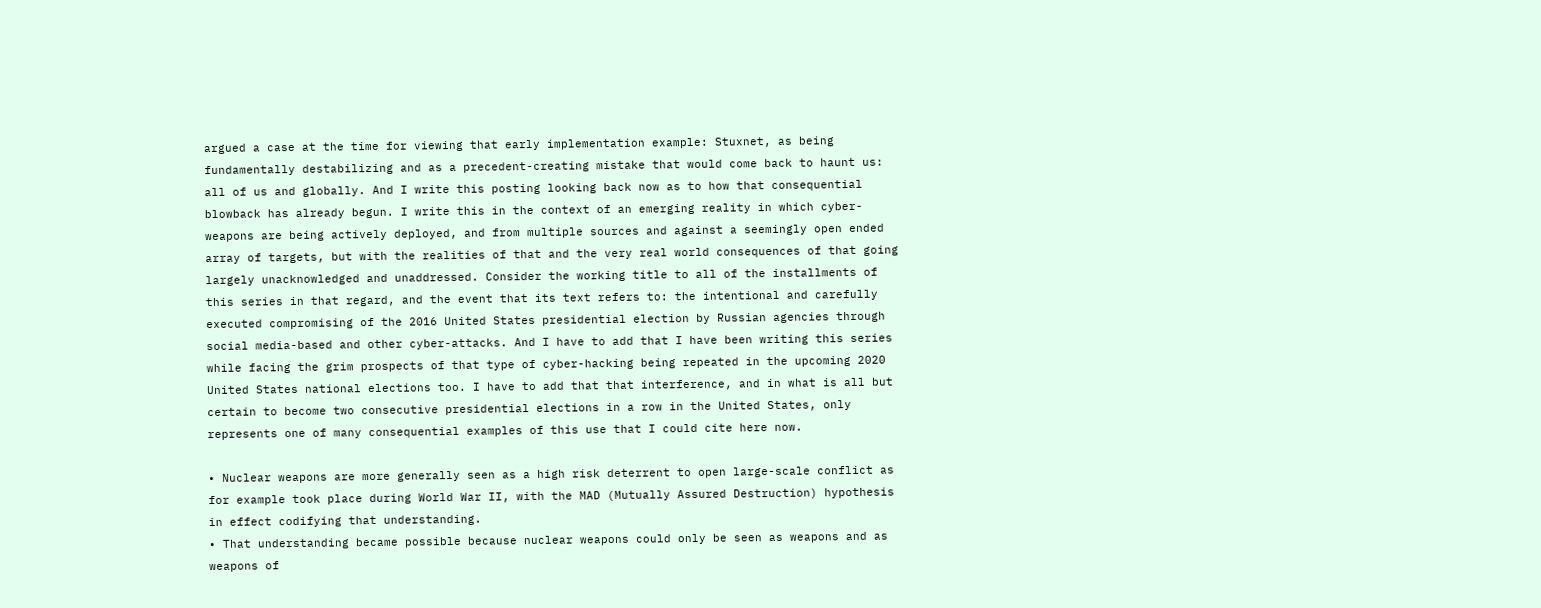argued a case at the time for viewing that early implementation example: Stuxnet, as being fundamentally destabilizing and as a precedent-creating mistake that would come back to haunt us: all of us and globally. And I write this posting looking back now as to how that consequential blowback has already begun. I write this in the context of an emerging reality in which cyber-weapons are being actively deployed, and from multiple sources and against a seemingly open ended array of targets, but with the realities of that and the very real world consequences of that going largely unacknowledged and unaddressed. Consider the working title to all of the installments of this series in that regard, and the event that its text refers to: the intentional and carefully executed compromising of the 2016 United States presidential election by Russian agencies through social media-based and other cyber-attacks. And I have to add that I have been writing this series while facing the grim prospects of that type of cyber-hacking being repeated in the upcoming 2020 United States national elections too. I have to add that that interference, and in what is all but certain to become two consecutive presidential elections in a row in the United States, only represents one of many consequential examples of this use that I could cite here now.

• Nuclear weapons are more generally seen as a high risk deterrent to open large-scale conflict as for example took place during World War II, with the MAD (Mutually Assured Destruction) hypothesis in effect codifying that understanding.
• That understanding became possible because nuclear weapons could only be seen as weapons and as weapons of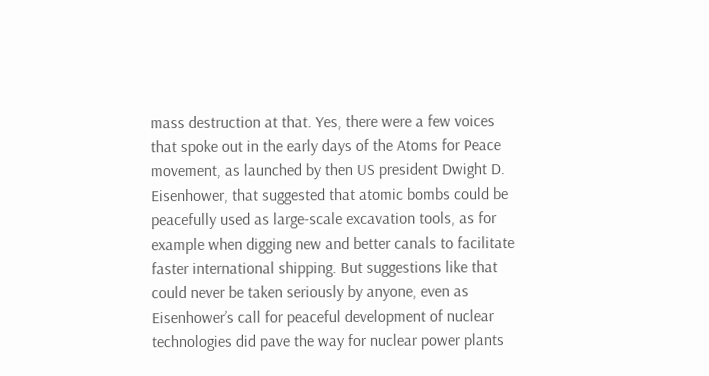mass destruction at that. Yes, there were a few voices that spoke out in the early days of the Atoms for Peace movement, as launched by then US president Dwight D. Eisenhower, that suggested that atomic bombs could be peacefully used as large-scale excavation tools, as for example when digging new and better canals to facilitate faster international shipping. But suggestions like that could never be taken seriously by anyone, even as Eisenhower’s call for peaceful development of nuclear technologies did pave the way for nuclear power plants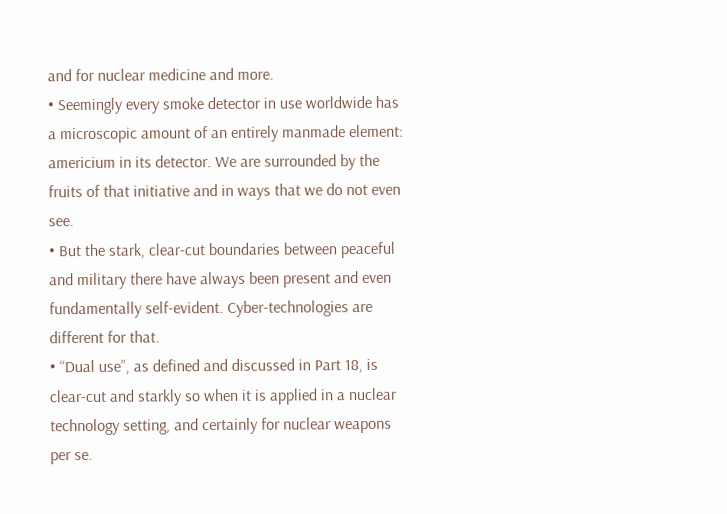and for nuclear medicine and more.
• Seemingly every smoke detector in use worldwide has a microscopic amount of an entirely manmade element: americium in its detector. We are surrounded by the fruits of that initiative and in ways that we do not even see.
• But the stark, clear-cut boundaries between peaceful and military there have always been present and even fundamentally self-evident. Cyber-technologies are different for that.
• “Dual use”, as defined and discussed in Part 18, is clear-cut and starkly so when it is applied in a nuclear technology setting, and certainly for nuclear weapons per se.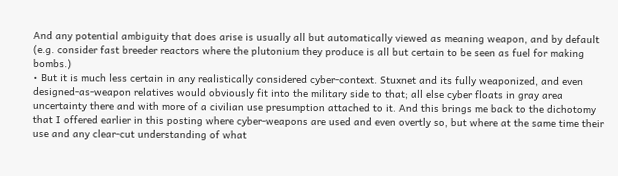And any potential ambiguity that does arise is usually all but automatically viewed as meaning weapon, and by default (e.g. consider fast breeder reactors where the plutonium they produce is all but certain to be seen as fuel for making bombs.)
• But it is much less certain in any realistically considered cyber-context. Stuxnet and its fully weaponized, and even designed-as-weapon relatives would obviously fit into the military side to that; all else cyber floats in gray area uncertainty there and with more of a civilian use presumption attached to it. And this brings me back to the dichotomy that I offered earlier in this posting where cyber-weapons are used and even overtly so, but where at the same time their use and any clear-cut understanding of what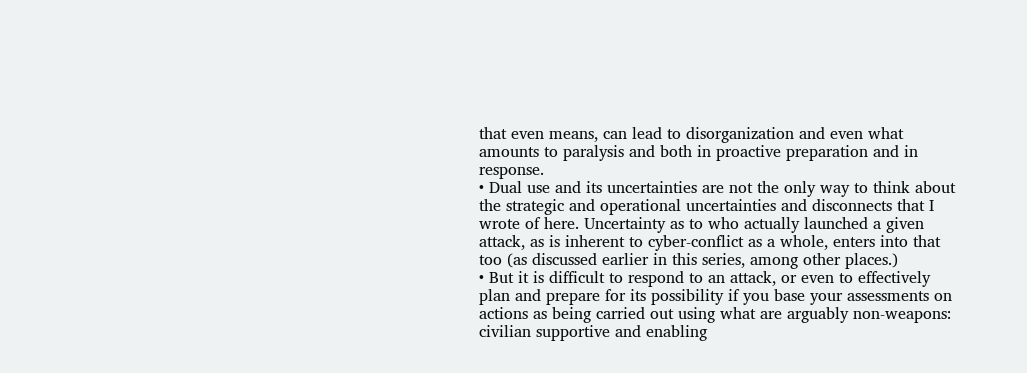that even means, can lead to disorganization and even what amounts to paralysis and both in proactive preparation and in response.
• Dual use and its uncertainties are not the only way to think about the strategic and operational uncertainties and disconnects that I wrote of here. Uncertainty as to who actually launched a given attack, as is inherent to cyber-conflict as a whole, enters into that too (as discussed earlier in this series, among other places.)
• But it is difficult to respond to an attack, or even to effectively plan and prepare for its possibility if you base your assessments on actions as being carried out using what are arguably non-weapons: civilian supportive and enabling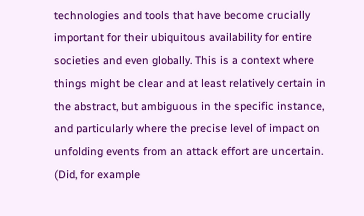technologies and tools that have become crucially important for their ubiquitous availability for entire societies and even globally. This is a context where things might be clear and at least relatively certain in the abstract, but ambiguous in the specific instance, and particularly where the precise level of impact on unfolding events from an attack effort are uncertain. (Did, for example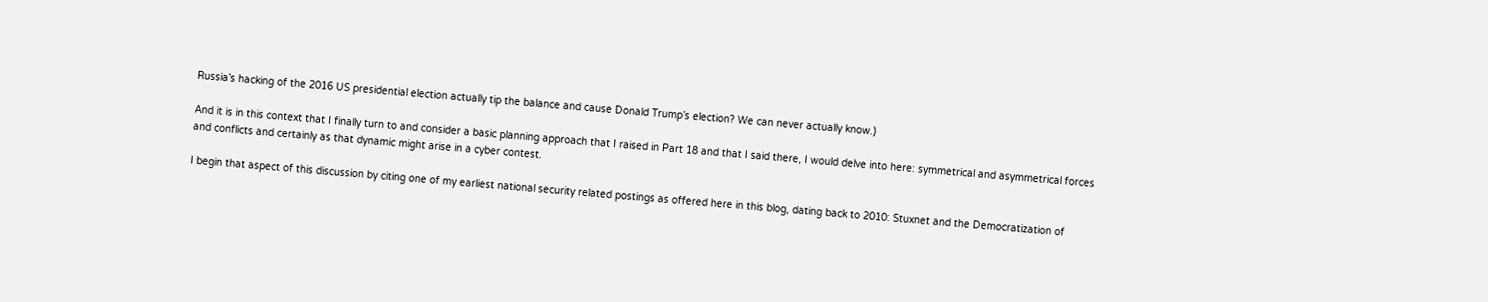Russia’s hacking of the 2016 US presidential election actually tip the balance and cause Donald Trump’s election? We can never actually know.)

And it is in this context that I finally turn to and consider a basic planning approach that I raised in Part 18 and that I said there, I would delve into here: symmetrical and asymmetrical forces and conflicts and certainly as that dynamic might arise in a cyber contest.

I begin that aspect of this discussion by citing one of my earliest national security related postings as offered here in this blog, dating back to 2010: Stuxnet and the Democratization of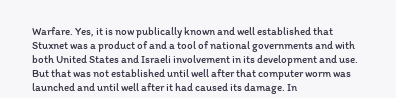Warfare. Yes, it is now publically known and well established that Stuxnet was a product of and a tool of national governments and with both United States and Israeli involvement in its development and use. But that was not established until well after that computer worm was launched and until well after it had caused its damage. In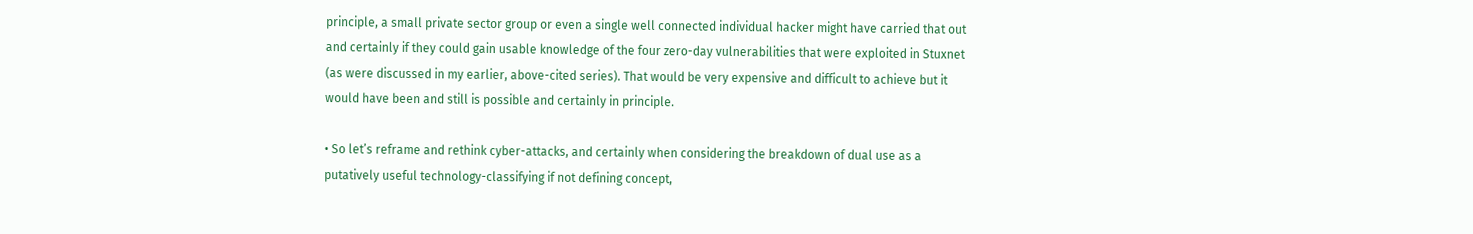principle, a small private sector group or even a single well connected individual hacker might have carried that out and certainly if they could gain usable knowledge of the four zero-day vulnerabilities that were exploited in Stuxnet (as were discussed in my earlier, above-cited series). That would be very expensive and difficult to achieve but it would have been and still is possible and certainly in principle.

• So let’s reframe and rethink cyber-attacks, and certainly when considering the breakdown of dual use as a putatively useful technology-classifying if not defining concept,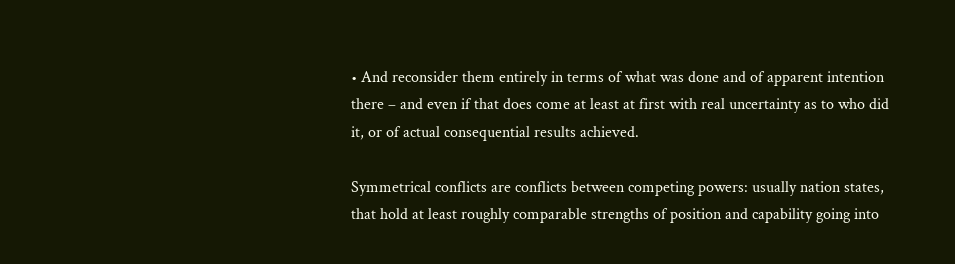• And reconsider them entirely in terms of what was done and of apparent intention there – and even if that does come at least at first with real uncertainty as to who did it, or of actual consequential results achieved.

Symmetrical conflicts are conflicts between competing powers: usually nation states, that hold at least roughly comparable strengths of position and capability going into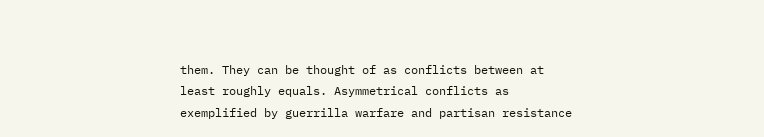them. They can be thought of as conflicts between at least roughly equals. Asymmetrical conflicts as exemplified by guerrilla warfare and partisan resistance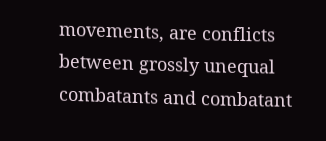movements, are conflicts between grossly unequal combatants and combatant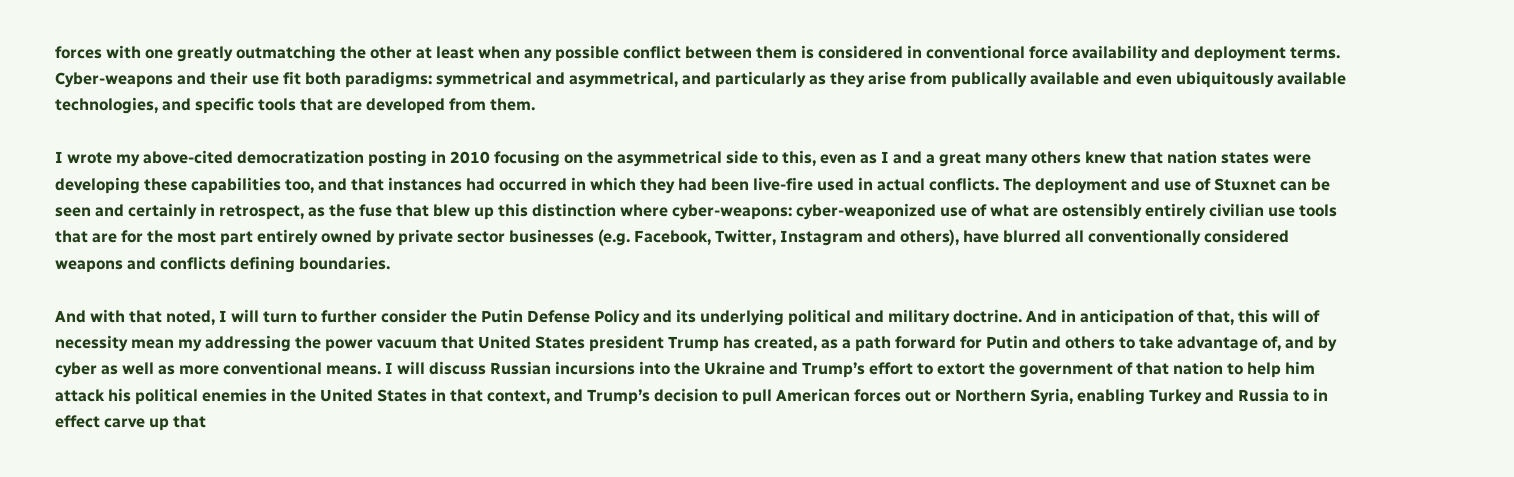forces with one greatly outmatching the other at least when any possible conflict between them is considered in conventional force availability and deployment terms. Cyber-weapons and their use fit both paradigms: symmetrical and asymmetrical, and particularly as they arise from publically available and even ubiquitously available technologies, and specific tools that are developed from them.

I wrote my above-cited democratization posting in 2010 focusing on the asymmetrical side to this, even as I and a great many others knew that nation states were developing these capabilities too, and that instances had occurred in which they had been live-fire used in actual conflicts. The deployment and use of Stuxnet can be seen and certainly in retrospect, as the fuse that blew up this distinction where cyber-weapons: cyber-weaponized use of what are ostensibly entirely civilian use tools that are for the most part entirely owned by private sector businesses (e.g. Facebook, Twitter, Instagram and others), have blurred all conventionally considered weapons and conflicts defining boundaries.

And with that noted, I will turn to further consider the Putin Defense Policy and its underlying political and military doctrine. And in anticipation of that, this will of necessity mean my addressing the power vacuum that United States president Trump has created, as a path forward for Putin and others to take advantage of, and by cyber as well as more conventional means. I will discuss Russian incursions into the Ukraine and Trump’s effort to extort the government of that nation to help him attack his political enemies in the United States in that context, and Trump’s decision to pull American forces out or Northern Syria, enabling Turkey and Russia to in effect carve up that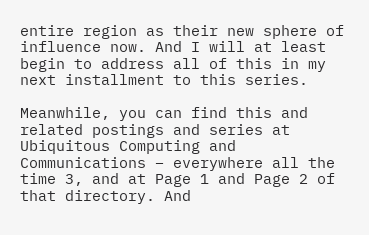entire region as their new sphere of influence now. And I will at least begin to address all of this in my next installment to this series.

Meanwhile, you can find this and related postings and series at Ubiquitous Computing and Communications – everywhere all the time 3, and at Page 1 and Page 2 of that directory. And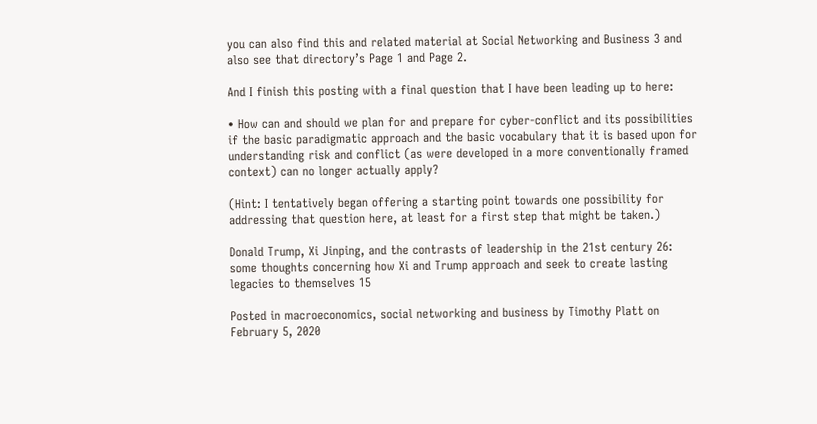you can also find this and related material at Social Networking and Business 3 and also see that directory’s Page 1 and Page 2.

And I finish this posting with a final question that I have been leading up to here:

• How can and should we plan for and prepare for cyber-conflict and its possibilities if the basic paradigmatic approach and the basic vocabulary that it is based upon for understanding risk and conflict (as were developed in a more conventionally framed context) can no longer actually apply?

(Hint: I tentatively began offering a starting point towards one possibility for addressing that question here, at least for a first step that might be taken.)

Donald Trump, Xi Jinping, and the contrasts of leadership in the 21st century 26: some thoughts concerning how Xi and Trump approach and seek to create lasting legacies to themselves 15

Posted in macroeconomics, social networking and business by Timothy Platt on February 5, 2020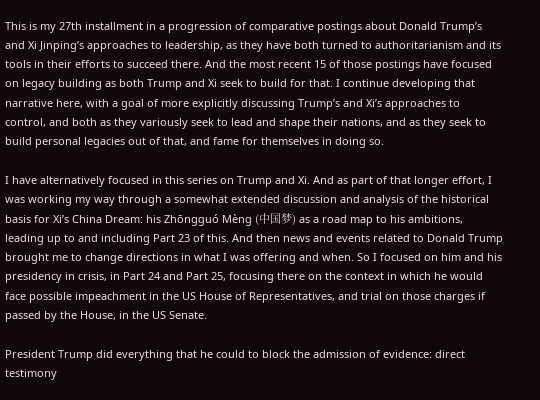This is my 27th installment in a progression of comparative postings about Donald Trump’s and Xi Jinping’s approaches to leadership, as they have both turned to authoritarianism and its tools in their efforts to succeed there. And the most recent 15 of those postings have focused on legacy building as both Trump and Xi seek to build for that. I continue developing that narrative here, with a goal of more explicitly discussing Trump’s and Xi’s approaches to control, and both as they variously seek to lead and shape their nations, and as they seek to build personal legacies out of that, and fame for themselves in doing so.

I have alternatively focused in this series on Trump and Xi. And as part of that longer effort, I was working my way through a somewhat extended discussion and analysis of the historical basis for Xi’s China Dream: his Zhōngguó Mèng (中国梦) as a road map to his ambitions, leading up to and including Part 23 of this. And then news and events related to Donald Trump brought me to change directions in what I was offering and when. So I focused on him and his presidency in crisis, in Part 24 and Part 25, focusing there on the context in which he would face possible impeachment in the US House of Representatives, and trial on those charges if passed by the House, in the US Senate.

President Trump did everything that he could to block the admission of evidence: direct testimony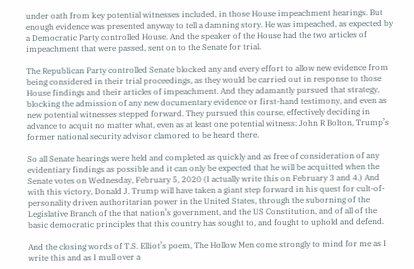under oath from key potential witnesses included, in those House impeachment hearings. But enough evidence was presented anyway to tell a damning story. He was impeached, as expected by a Democratic Party controlled House. And the speaker of the House had the two articles of impeachment that were passed, sent on to the Senate for trial.

The Republican Party controlled Senate blocked any and every effort to allow new evidence from being considered in their trial proceedings, as they would be carried out in response to those House findings and their articles of impeachment. And they adamantly pursued that strategy, blocking the admission of any new documentary evidence or first-hand testimony, and even as new potential witnesses stepped forward. They pursued this course, effectively deciding in advance to acquit no matter what, even as at least one potential witness: John R Bolton, Trump’s former national security advisor clamored to be heard there.

So all Senate hearings were held and completed as quickly and as free of consideration of any evidentiary findings as possible and it can only be expected that he will be acquitted when the Senate votes on Wednesday, February 5, 2020 (I actually write this on February 3 and 4.) And with this victory, Donald J. Trump will have taken a giant step forward in his quest for cult-of-personality driven authoritarian power in the United States, through the suborning of the Legislative Branch of the that nation’s government, and the US Constitution, and of all of the basic democratic principles that this country has sought to, and fought to uphold and defend.

And the closing words of T.S. Elliot’s poem, The Hollow Men come strongly to mind for me as I write this and as I mull over a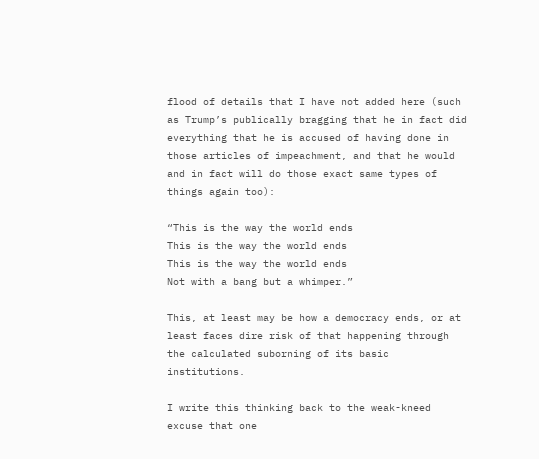flood of details that I have not added here (such as Trump’s publically bragging that he in fact did everything that he is accused of having done in those articles of impeachment, and that he would and in fact will do those exact same types of things again too):

“This is the way the world ends
This is the way the world ends
This is the way the world ends
Not with a bang but a whimper.”

This, at least may be how a democracy ends, or at least faces dire risk of that happening through the calculated suborning of its basic institutions.

I write this thinking back to the weak-kneed excuse that one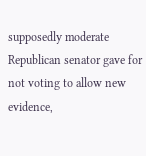supposedly moderate Republican senator gave for not voting to allow new evidence,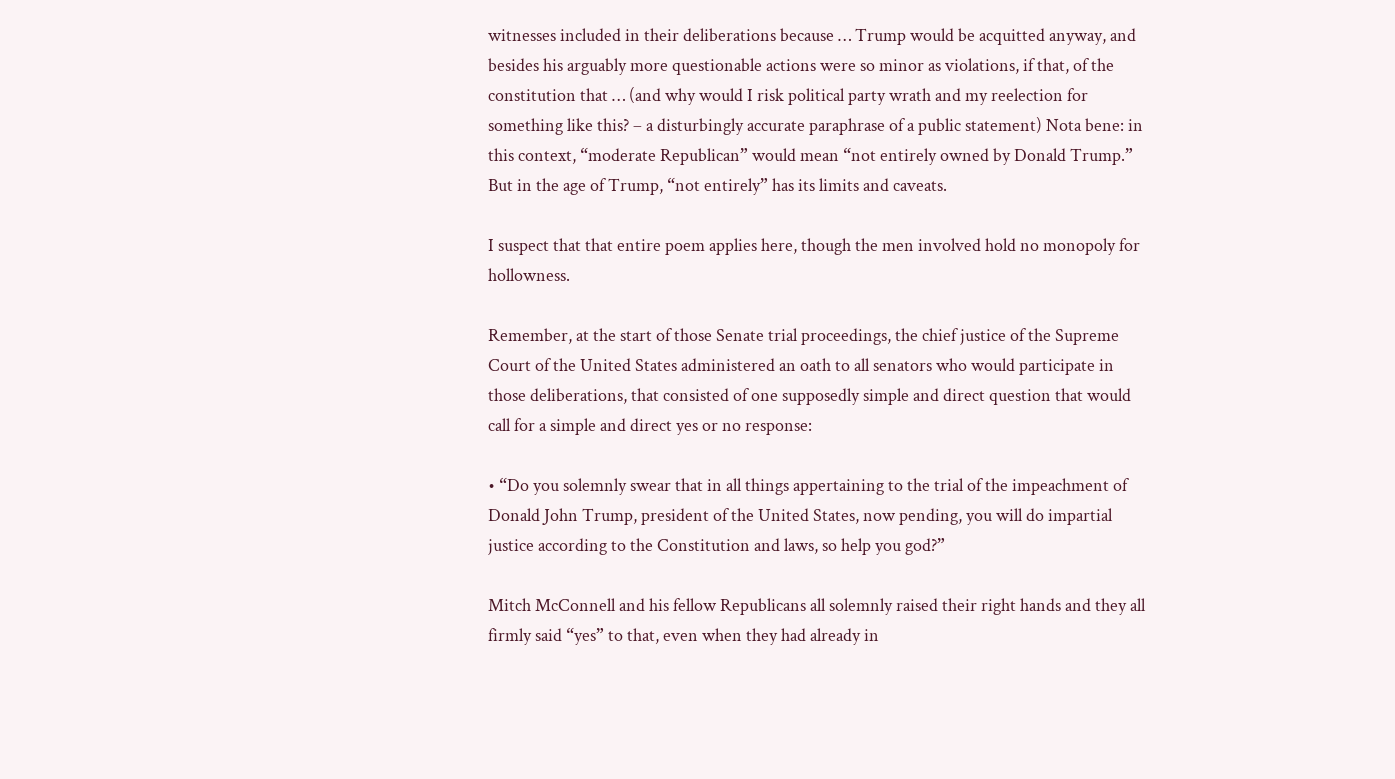witnesses included in their deliberations because … Trump would be acquitted anyway, and besides his arguably more questionable actions were so minor as violations, if that, of the constitution that … (and why would I risk political party wrath and my reelection for something like this? – a disturbingly accurate paraphrase of a public statement) Nota bene: in this context, “moderate Republican” would mean “not entirely owned by Donald Trump.” But in the age of Trump, “not entirely” has its limits and caveats.

I suspect that that entire poem applies here, though the men involved hold no monopoly for hollowness.

Remember, at the start of those Senate trial proceedings, the chief justice of the Supreme Court of the United States administered an oath to all senators who would participate in those deliberations, that consisted of one supposedly simple and direct question that would call for a simple and direct yes or no response:

• “Do you solemnly swear that in all things appertaining to the trial of the impeachment of Donald John Trump, president of the United States, now pending, you will do impartial justice according to the Constitution and laws, so help you god?”

Mitch McConnell and his fellow Republicans all solemnly raised their right hands and they all firmly said “yes” to that, even when they had already in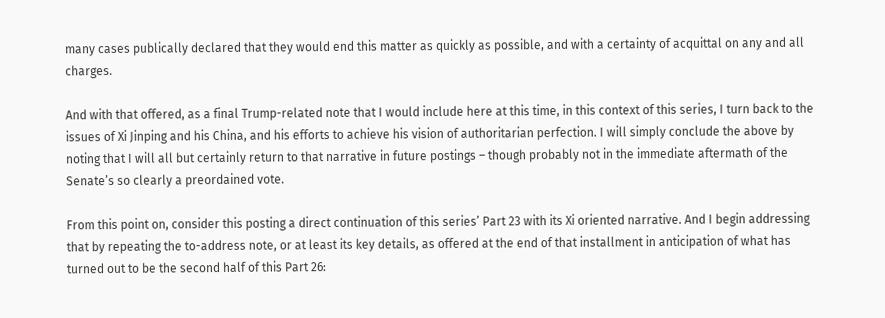many cases publically declared that they would end this matter as quickly as possible, and with a certainty of acquittal on any and all charges.

And with that offered, as a final Trump-related note that I would include here at this time, in this context of this series, I turn back to the issues of Xi Jinping and his China, and his efforts to achieve his vision of authoritarian perfection. I will simply conclude the above by noting that I will all but certainly return to that narrative in future postings – though probably not in the immediate aftermath of the Senate’s so clearly a preordained vote.

From this point on, consider this posting a direct continuation of this series’ Part 23 with its Xi oriented narrative. And I begin addressing that by repeating the to-address note, or at least its key details, as offered at the end of that installment in anticipation of what has turned out to be the second half of this Part 26: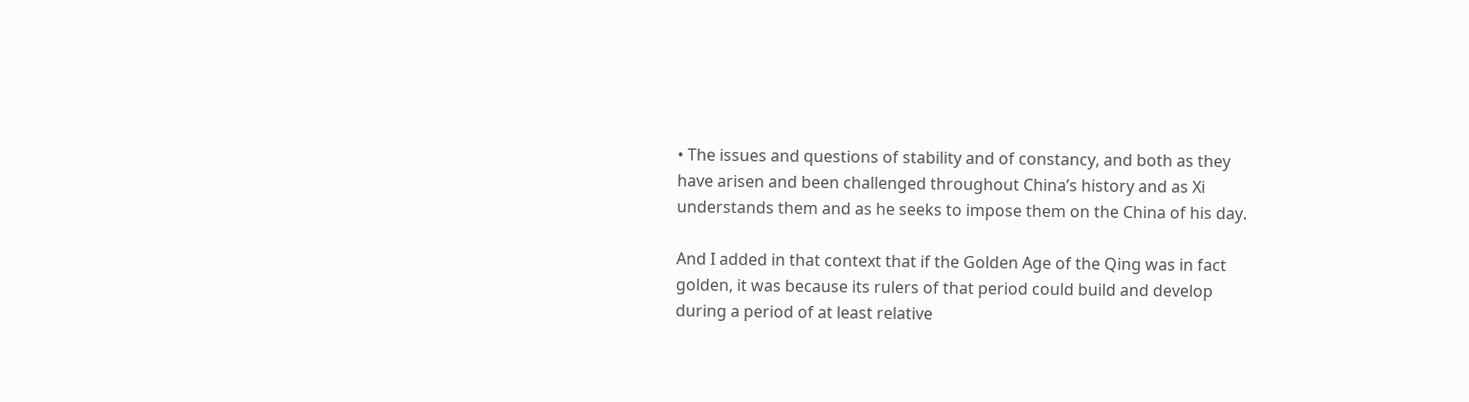• The issues and questions of stability and of constancy, and both as they have arisen and been challenged throughout China’s history and as Xi understands them and as he seeks to impose them on the China of his day.

And I added in that context that if the Golden Age of the Qing was in fact golden, it was because its rulers of that period could build and develop during a period of at least relative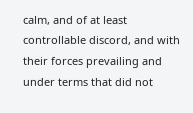calm, and of at least controllable discord, and with their forces prevailing and under terms that did not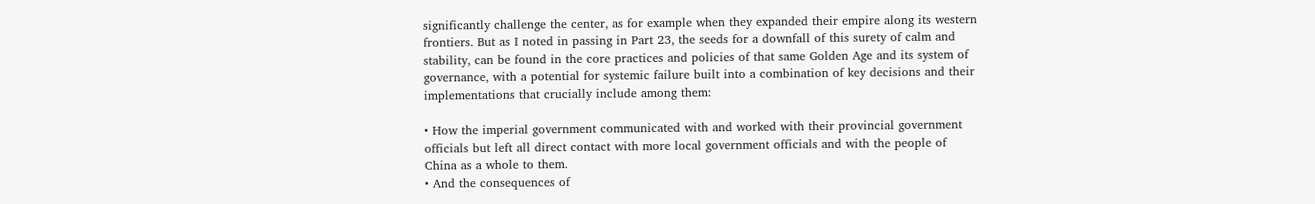significantly challenge the center, as for example when they expanded their empire along its western frontiers. But as I noted in passing in Part 23, the seeds for a downfall of this surety of calm and stability, can be found in the core practices and policies of that same Golden Age and its system of governance, with a potential for systemic failure built into a combination of key decisions and their implementations that crucially include among them:

• How the imperial government communicated with and worked with their provincial government officials but left all direct contact with more local government officials and with the people of China as a whole to them.
• And the consequences of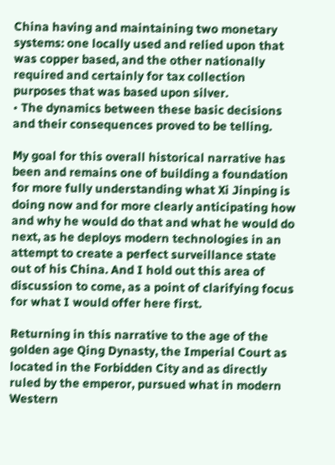China having and maintaining two monetary systems: one locally used and relied upon that was copper based, and the other nationally required and certainly for tax collection purposes that was based upon silver.
• The dynamics between these basic decisions and their consequences proved to be telling.

My goal for this overall historical narrative has been and remains one of building a foundation for more fully understanding what Xi Jinping is doing now and for more clearly anticipating how and why he would do that and what he would do next, as he deploys modern technologies in an attempt to create a perfect surveillance state out of his China. And I hold out this area of discussion to come, as a point of clarifying focus for what I would offer here first.

Returning in this narrative to the age of the golden age Qing Dynasty, the Imperial Court as located in the Forbidden City and as directly ruled by the emperor, pursued what in modern Western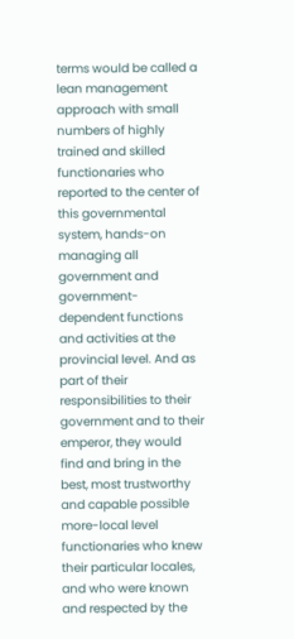terms would be called a lean management approach with small numbers of highly trained and skilled functionaries who reported to the center of this governmental system, hands-on managing all government and government-dependent functions and activities at the provincial level. And as part of their responsibilities to their government and to their emperor, they would find and bring in the best, most trustworthy and capable possible more-local level functionaries who knew their particular locales, and who were known and respected by the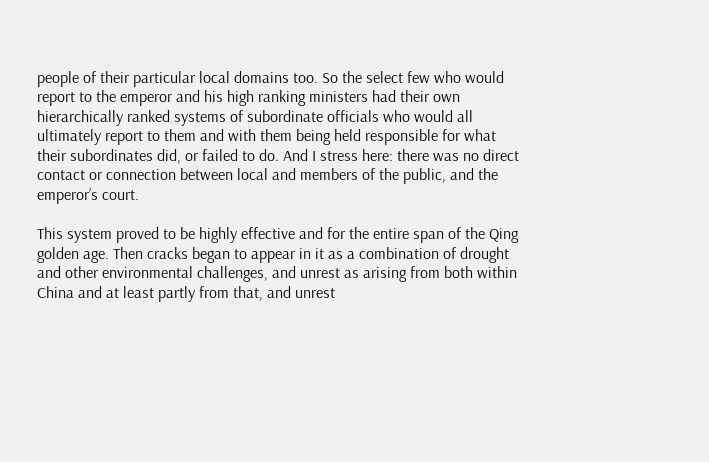people of their particular local domains too. So the select few who would report to the emperor and his high ranking ministers had their own hierarchically ranked systems of subordinate officials who would all ultimately report to them and with them being held responsible for what their subordinates did, or failed to do. And I stress here: there was no direct contact or connection between local and members of the public, and the emperor’s court.

This system proved to be highly effective and for the entire span of the Qing golden age. Then cracks began to appear in it as a combination of drought and other environmental challenges, and unrest as arising from both within China and at least partly from that, and unrest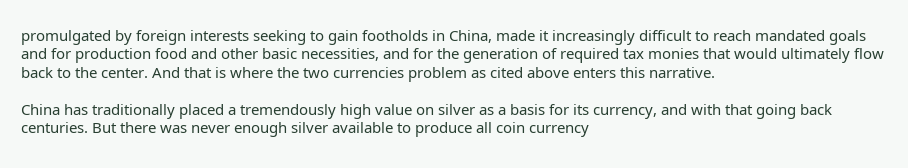promulgated by foreign interests seeking to gain footholds in China, made it increasingly difficult to reach mandated goals and for production food and other basic necessities, and for the generation of required tax monies that would ultimately flow back to the center. And that is where the two currencies problem as cited above enters this narrative.

China has traditionally placed a tremendously high value on silver as a basis for its currency, and with that going back centuries. But there was never enough silver available to produce all coin currency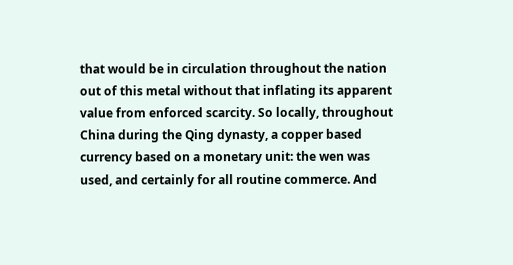that would be in circulation throughout the nation out of this metal without that inflating its apparent value from enforced scarcity. So locally, throughout China during the Qing dynasty, a copper based currency based on a monetary unit: the wen was used, and certainly for all routine commerce. And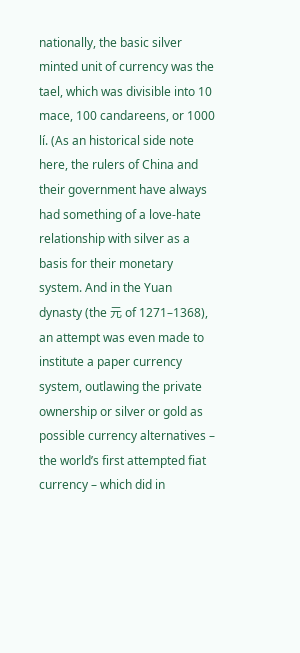nationally, the basic silver minted unit of currency was the tael, which was divisible into 10 mace, 100 candareens, or 1000 lí. (As an historical side note here, the rulers of China and their government have always had something of a love-hate relationship with silver as a basis for their monetary system. And in the Yuan dynasty (the 元 of 1271–1368), an attempt was even made to institute a paper currency system, outlawing the private ownership or silver or gold as possible currency alternatives – the world’s first attempted fiat currency – which did in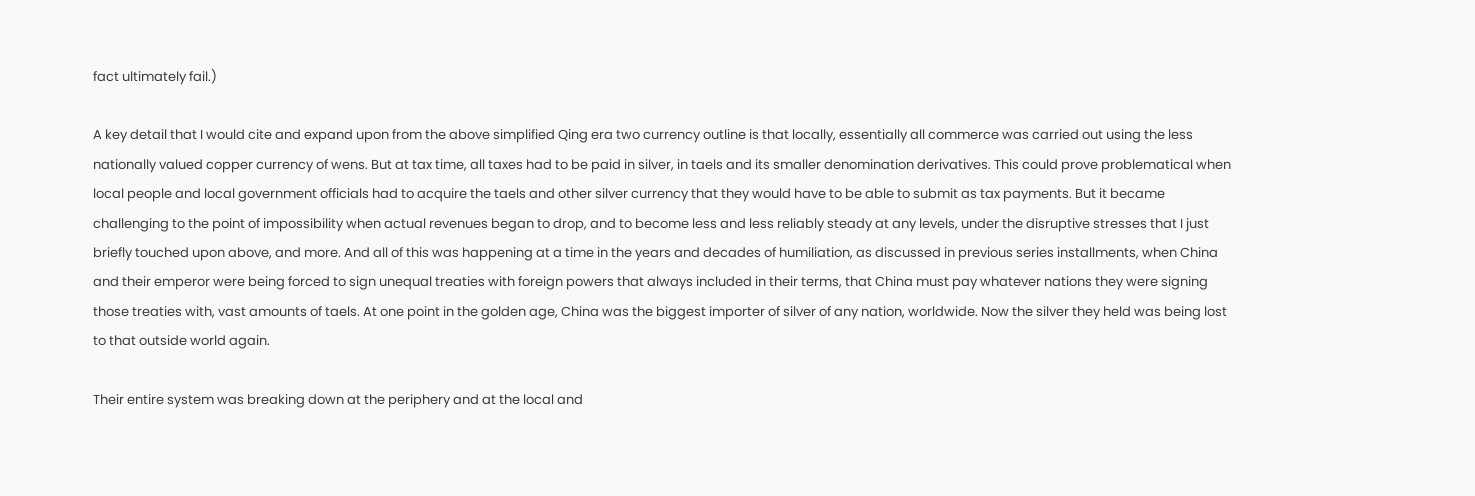fact ultimately fail.)

A key detail that I would cite and expand upon from the above simplified Qing era two currency outline is that locally, essentially all commerce was carried out using the less nationally valued copper currency of wens. But at tax time, all taxes had to be paid in silver, in taels and its smaller denomination derivatives. This could prove problematical when local people and local government officials had to acquire the taels and other silver currency that they would have to be able to submit as tax payments. But it became challenging to the point of impossibility when actual revenues began to drop, and to become less and less reliably steady at any levels, under the disruptive stresses that I just briefly touched upon above, and more. And all of this was happening at a time in the years and decades of humiliation, as discussed in previous series installments, when China and their emperor were being forced to sign unequal treaties with foreign powers that always included in their terms, that China must pay whatever nations they were signing those treaties with, vast amounts of taels. At one point in the golden age, China was the biggest importer of silver of any nation, worldwide. Now the silver they held was being lost to that outside world again.

Their entire system was breaking down at the periphery and at the local and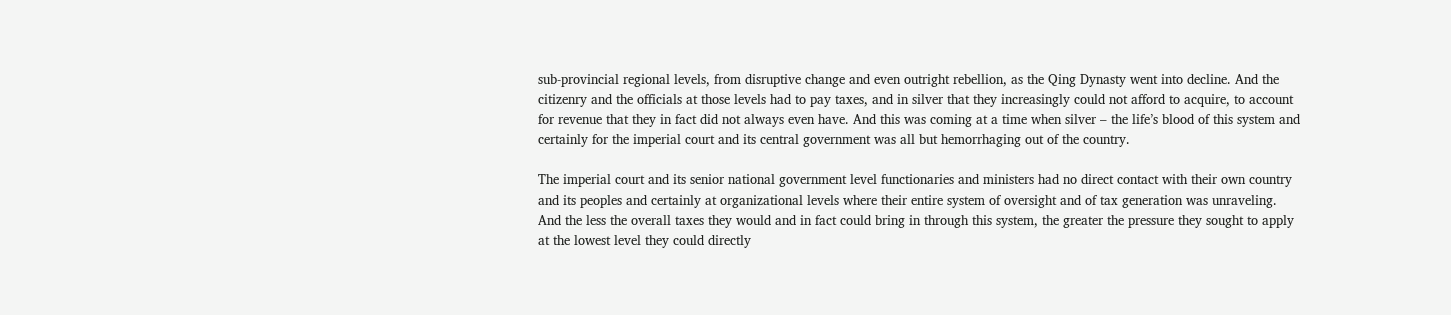sub-provincial regional levels, from disruptive change and even outright rebellion, as the Qing Dynasty went into decline. And the citizenry and the officials at those levels had to pay taxes, and in silver that they increasingly could not afford to acquire, to account for revenue that they in fact did not always even have. And this was coming at a time when silver – the life’s blood of this system and certainly for the imperial court and its central government was all but hemorrhaging out of the country.

The imperial court and its senior national government level functionaries and ministers had no direct contact with their own country and its peoples and certainly at organizational levels where their entire system of oversight and of tax generation was unraveling. And the less the overall taxes they would and in fact could bring in through this system, the greater the pressure they sought to apply at the lowest level they could directly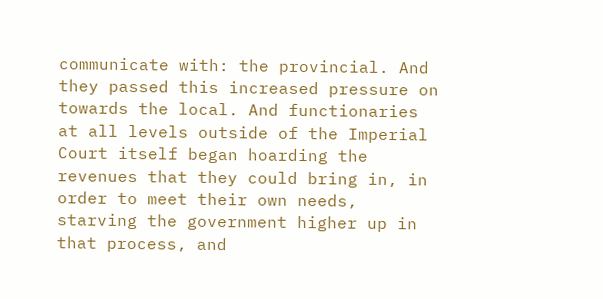communicate with: the provincial. And they passed this increased pressure on towards the local. And functionaries at all levels outside of the Imperial Court itself began hoarding the revenues that they could bring in, in order to meet their own needs, starving the government higher up in that process, and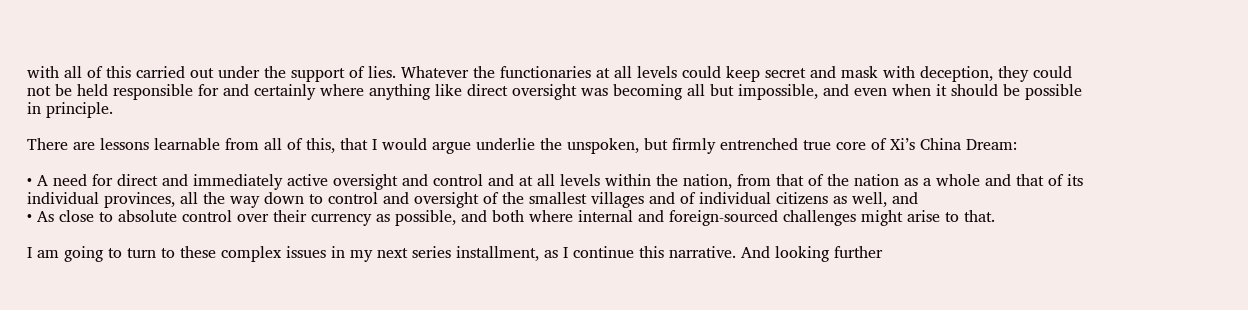with all of this carried out under the support of lies. Whatever the functionaries at all levels could keep secret and mask with deception, they could not be held responsible for and certainly where anything like direct oversight was becoming all but impossible, and even when it should be possible in principle.

There are lessons learnable from all of this, that I would argue underlie the unspoken, but firmly entrenched true core of Xi’s China Dream:

• A need for direct and immediately active oversight and control and at all levels within the nation, from that of the nation as a whole and that of its individual provinces, all the way down to control and oversight of the smallest villages and of individual citizens as well, and
• As close to absolute control over their currency as possible, and both where internal and foreign-sourced challenges might arise to that.

I am going to turn to these complex issues in my next series installment, as I continue this narrative. And looking further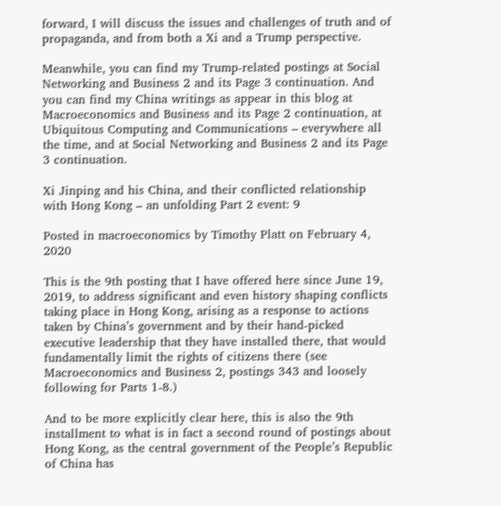forward, I will discuss the issues and challenges of truth and of propaganda, and from both a Xi and a Trump perspective.

Meanwhile, you can find my Trump-related postings at Social Networking and Business 2 and its Page 3 continuation. And you can find my China writings as appear in this blog at Macroeconomics and Business and its Page 2 continuation, at Ubiquitous Computing and Communications – everywhere all the time, and at Social Networking and Business 2 and its Page 3 continuation.

Xi Jinping and his China, and their conflicted relationship with Hong Kong – an unfolding Part 2 event: 9

Posted in macroeconomics by Timothy Platt on February 4, 2020

This is the 9th posting that I have offered here since June 19, 2019, to address significant and even history shaping conflicts taking place in Hong Kong, arising as a response to actions taken by China’s government and by their hand-picked executive leadership that they have installed there, that would fundamentally limit the rights of citizens there (see Macroeconomics and Business 2, postings 343 and loosely following for Parts 1-8.)

And to be more explicitly clear here, this is also the 9th installment to what is in fact a second round of postings about Hong Kong, as the central government of the People’s Republic of China has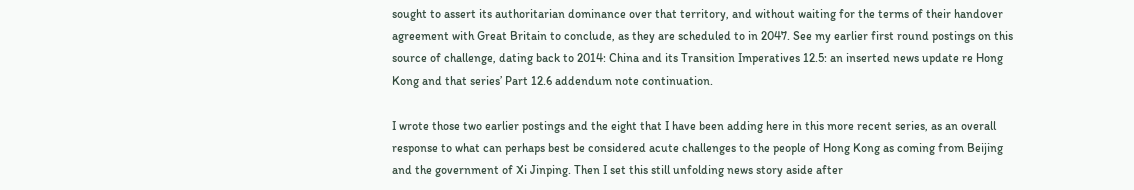sought to assert its authoritarian dominance over that territory, and without waiting for the terms of their handover agreement with Great Britain to conclude, as they are scheduled to in 2047. See my earlier first round postings on this source of challenge, dating back to 2014: China and its Transition Imperatives 12.5: an inserted news update re Hong Kong and that series’ Part 12.6 addendum note continuation.

I wrote those two earlier postings and the eight that I have been adding here in this more recent series, as an overall response to what can perhaps best be considered acute challenges to the people of Hong Kong as coming from Beijing and the government of Xi Jinping. Then I set this still unfolding news story aside after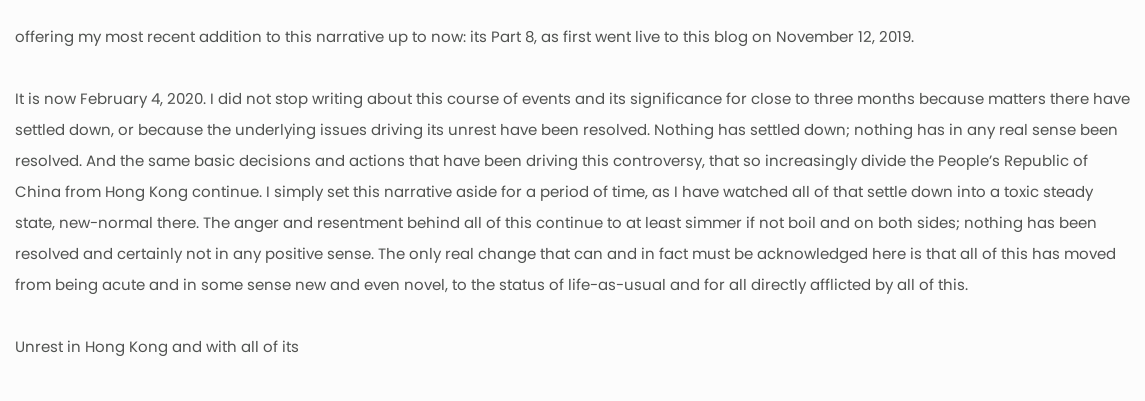offering my most recent addition to this narrative up to now: its Part 8, as first went live to this blog on November 12, 2019.

It is now February 4, 2020. I did not stop writing about this course of events and its significance for close to three months because matters there have settled down, or because the underlying issues driving its unrest have been resolved. Nothing has settled down; nothing has in any real sense been resolved. And the same basic decisions and actions that have been driving this controversy, that so increasingly divide the People’s Republic of China from Hong Kong continue. I simply set this narrative aside for a period of time, as I have watched all of that settle down into a toxic steady state, new-normal there. The anger and resentment behind all of this continue to at least simmer if not boil and on both sides; nothing has been resolved and certainly not in any positive sense. The only real change that can and in fact must be acknowledged here is that all of this has moved from being acute and in some sense new and even novel, to the status of life-as-usual and for all directly afflicted by all of this.

Unrest in Hong Kong and with all of its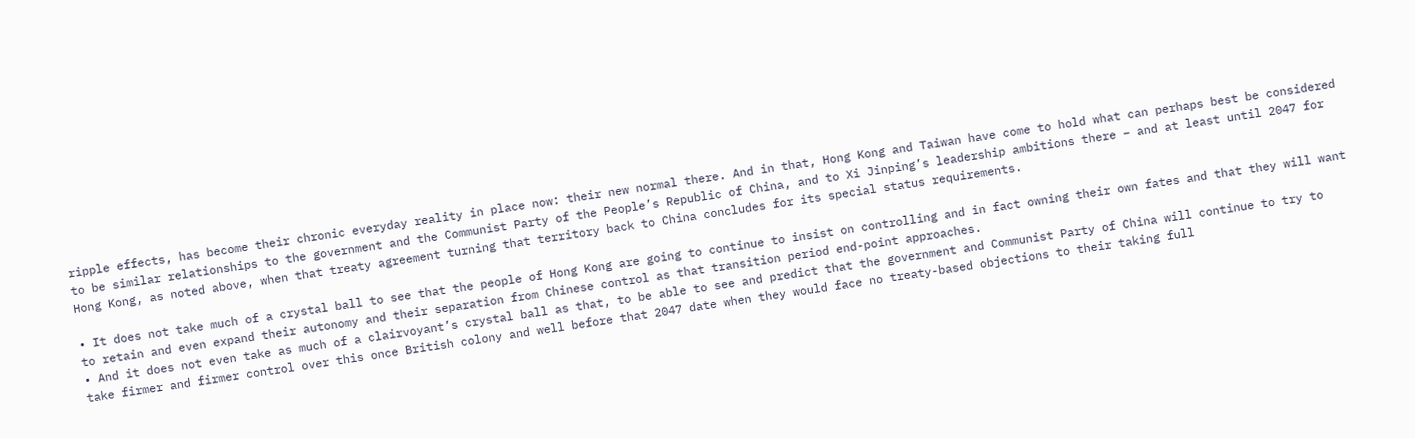ripple effects, has become their chronic everyday reality in place now: their new normal there. And in that, Hong Kong and Taiwan have come to hold what can perhaps best be considered to be similar relationships to the government and the Communist Party of the People’s Republic of China, and to Xi Jinping’s leadership ambitions there – and at least until 2047 for Hong Kong, as noted above, when that treaty agreement turning that territory back to China concludes for its special status requirements.

• It does not take much of a crystal ball to see that the people of Hong Kong are going to continue to insist on controlling and in fact owning their own fates and that they will want to retain and even expand their autonomy and their separation from Chinese control as that transition period end-point approaches.
• And it does not even take as much of a clairvoyant’s crystal ball as that, to be able to see and predict that the government and Communist Party of China will continue to try to take firmer and firmer control over this once British colony and well before that 2047 date when they would face no treaty-based objections to their taking full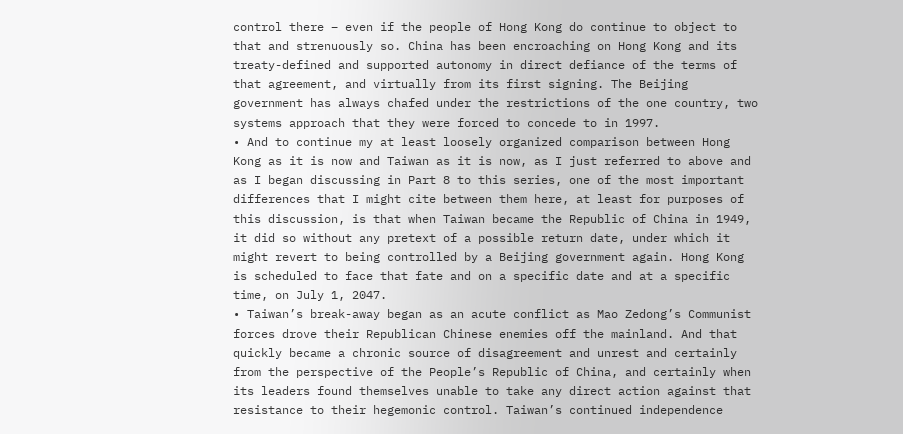control there – even if the people of Hong Kong do continue to object to that and strenuously so. China has been encroaching on Hong Kong and its treaty-defined and supported autonomy in direct defiance of the terms of that agreement, and virtually from its first signing. The Beijing government has always chafed under the restrictions of the one country, two systems approach that they were forced to concede to in 1997.
• And to continue my at least loosely organized comparison between Hong Kong as it is now and Taiwan as it is now, as I just referred to above and as I began discussing in Part 8 to this series, one of the most important differences that I might cite between them here, at least for purposes of this discussion, is that when Taiwan became the Republic of China in 1949, it did so without any pretext of a possible return date, under which it might revert to being controlled by a Beijing government again. Hong Kong is scheduled to face that fate and on a specific date and at a specific time, on July 1, 2047.
• Taiwan’s break-away began as an acute conflict as Mao Zedong’s Communist forces drove their Republican Chinese enemies off the mainland. And that quickly became a chronic source of disagreement and unrest and certainly from the perspective of the People’s Republic of China, and certainly when its leaders found themselves unable to take any direct action against that resistance to their hegemonic control. Taiwan’s continued independence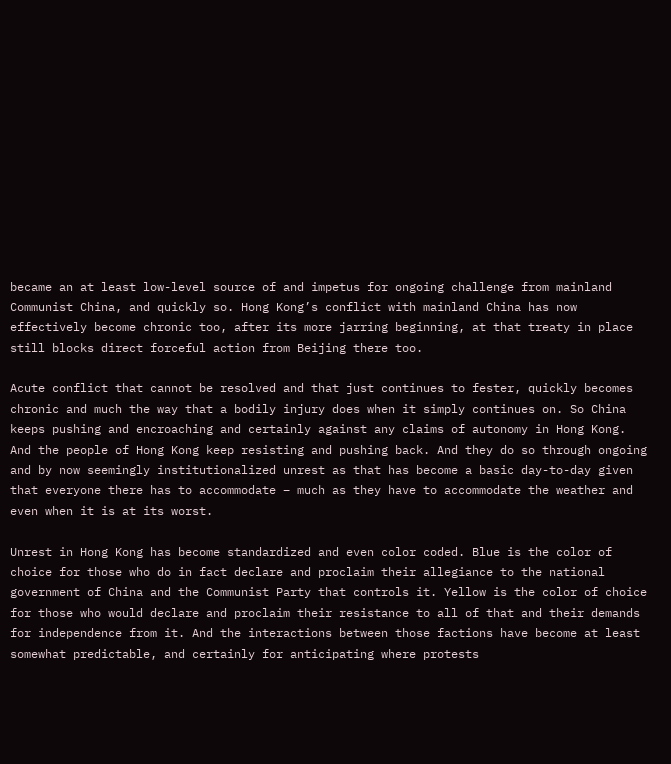became an at least low-level source of and impetus for ongoing challenge from mainland Communist China, and quickly so. Hong Kong’s conflict with mainland China has now effectively become chronic too, after its more jarring beginning, at that treaty in place still blocks direct forceful action from Beijing there too.

Acute conflict that cannot be resolved and that just continues to fester, quickly becomes chronic and much the way that a bodily injury does when it simply continues on. So China keeps pushing and encroaching and certainly against any claims of autonomy in Hong Kong. And the people of Hong Kong keep resisting and pushing back. And they do so through ongoing and by now seemingly institutionalized unrest as that has become a basic day-to-day given that everyone there has to accommodate – much as they have to accommodate the weather and even when it is at its worst.

Unrest in Hong Kong has become standardized and even color coded. Blue is the color of choice for those who do in fact declare and proclaim their allegiance to the national government of China and the Communist Party that controls it. Yellow is the color of choice for those who would declare and proclaim their resistance to all of that and their demands for independence from it. And the interactions between those factions have become at least somewhat predictable, and certainly for anticipating where protests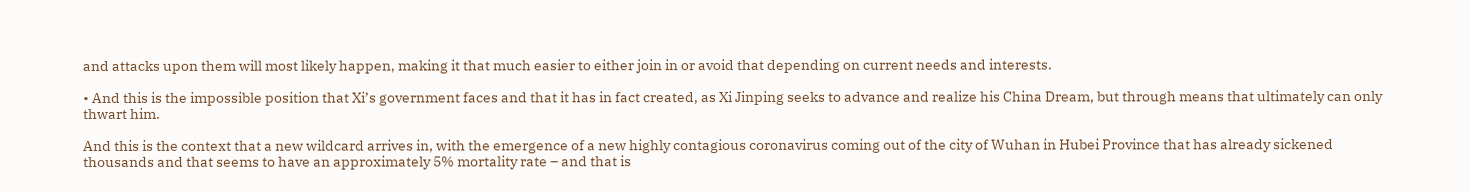and attacks upon them will most likely happen, making it that much easier to either join in or avoid that depending on current needs and interests.

• And this is the impossible position that Xi’s government faces and that it has in fact created, as Xi Jinping seeks to advance and realize his China Dream, but through means that ultimately can only thwart him.

And this is the context that a new wildcard arrives in, with the emergence of a new highly contagious coronavirus coming out of the city of Wuhan in Hubei Province that has already sickened thousands and that seems to have an approximately 5% mortality rate – and that is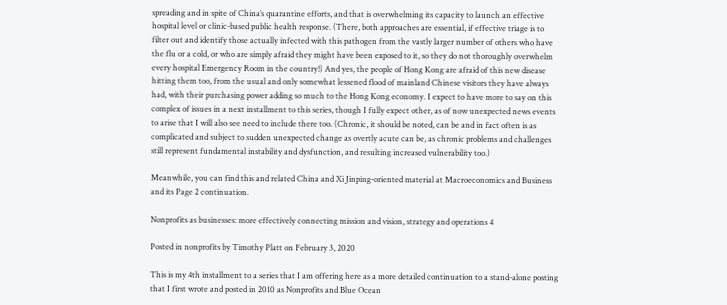spreading and in spite of China’s quarantine efforts, and that is overwhelming its capacity to launch an effective hospital level or clinic-based public health response. (There, both approaches are essential, if effective triage is to filter out and identify those actually infected with this pathogen from the vastly larger number of others who have the flu or a cold, or who are simply afraid they might have been exposed to it, so they do not thoroughly overwhelm every hospital Emergency Room in the country!) And yes, the people of Hong Kong are afraid of this new disease hitting them too, from the usual and only somewhat lessened flood of mainland Chinese visitors they have always had, with their purchasing power adding so much to the Hong Kong economy. I expect to have more to say on this complex of issues in a next installment to this series, though I fully expect other, as of now unexpected news events to arise that I will also see need to include there too. (Chronic, it should be noted, can be and in fact often is as complicated and subject to sudden unexpected change as overtly acute can be, as chronic problems and challenges still represent fundamental instability and dysfunction, and resulting increased vulnerability too.)

Meanwhile, you can find this and related China and Xi Jinping-oriented material at Macroeconomics and Business and its Page 2 continuation.

Nonprofits as businesses: more effectively connecting mission and vision, strategy and operations 4

Posted in nonprofits by Timothy Platt on February 3, 2020

This is my 4th installment to a series that I am offering here as a more detailed continuation to a stand-alone posting that I first wrote and posted in 2010 as Nonprofits and Blue Ocean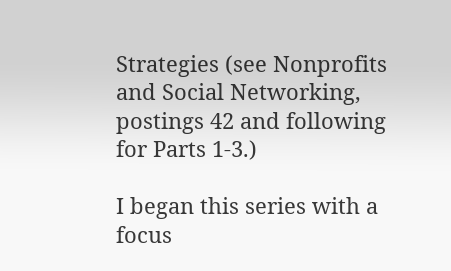Strategies (see Nonprofits and Social Networking, postings 42 and following for Parts 1-3.)

I began this series with a focus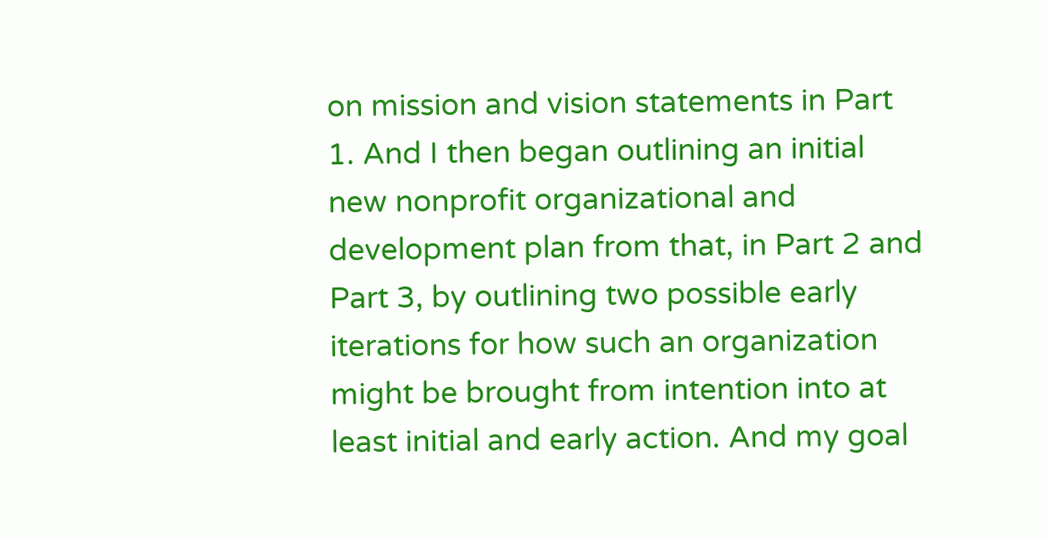on mission and vision statements in Part 1. And I then began outlining an initial new nonprofit organizational and development plan from that, in Part 2 and Part 3, by outlining two possible early iterations for how such an organization might be brought from intention into at least initial and early action. And my goal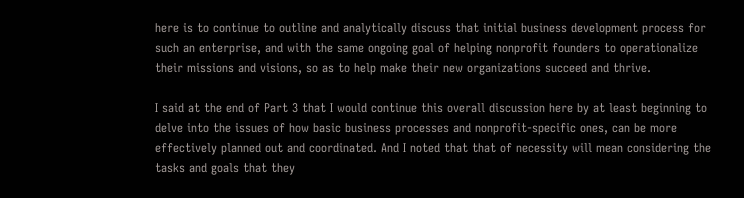here is to continue to outline and analytically discuss that initial business development process for such an enterprise, and with the same ongoing goal of helping nonprofit founders to operationalize their missions and visions, so as to help make their new organizations succeed and thrive.

I said at the end of Part 3 that I would continue this overall discussion here by at least beginning to delve into the issues of how basic business processes and nonprofit-specific ones, can be more effectively planned out and coordinated. And I noted that that of necessity will mean considering the tasks and goals that they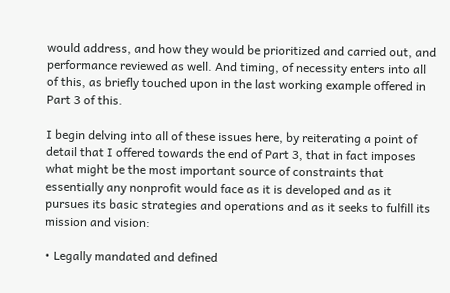would address, and how they would be prioritized and carried out, and performance reviewed as well. And timing, of necessity enters into all of this, as briefly touched upon in the last working example offered in Part 3 of this.

I begin delving into all of these issues here, by reiterating a point of detail that I offered towards the end of Part 3, that in fact imposes what might be the most important source of constraints that essentially any nonprofit would face as it is developed and as it pursues its basic strategies and operations and as it seeks to fulfill its mission and vision:

• Legally mandated and defined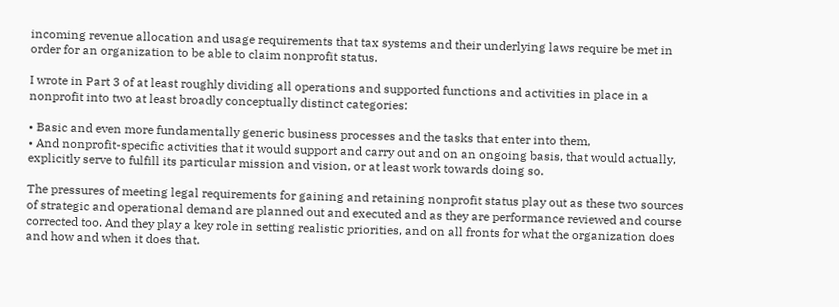incoming revenue allocation and usage requirements that tax systems and their underlying laws require be met in order for an organization to be able to claim nonprofit status.

I wrote in Part 3 of at least roughly dividing all operations and supported functions and activities in place in a nonprofit into two at least broadly conceptually distinct categories:

• Basic and even more fundamentally generic business processes and the tasks that enter into them,
• And nonprofit-specific activities that it would support and carry out and on an ongoing basis, that would actually, explicitly serve to fulfill its particular mission and vision, or at least work towards doing so.

The pressures of meeting legal requirements for gaining and retaining nonprofit status play out as these two sources of strategic and operational demand are planned out and executed and as they are performance reviewed and course corrected too. And they play a key role in setting realistic priorities, and on all fronts for what the organization does and how and when it does that.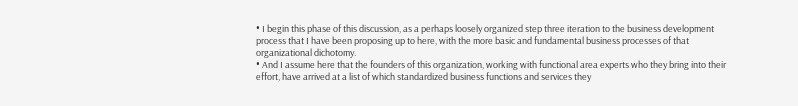• I begin this phase of this discussion, as a perhaps loosely organized step three iteration to the business development process that I have been proposing up to here, with the more basic and fundamental business processes of that organizational dichotomy.
• And I assume here that the founders of this organization, working with functional area experts who they bring into their effort, have arrived at a list of which standardized business functions and services they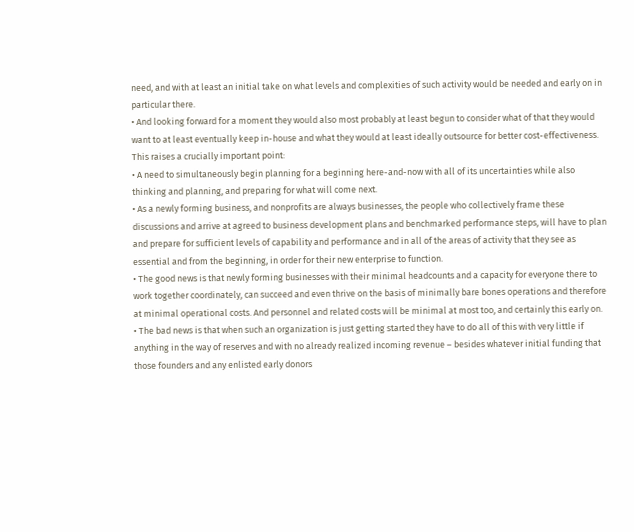need, and with at least an initial take on what levels and complexities of such activity would be needed and early on in particular there.
• And looking forward for a moment they would also most probably at least begun to consider what of that they would want to at least eventually keep in-house and what they would at least ideally outsource for better cost-effectiveness. This raises a crucially important point:
• A need to simultaneously begin planning for a beginning here-and-now with all of its uncertainties while also thinking and planning, and preparing for what will come next.
• As a newly forming business, and nonprofits are always businesses, the people who collectively frame these discussions and arrive at agreed to business development plans and benchmarked performance steps, will have to plan and prepare for sufficient levels of capability and performance and in all of the areas of activity that they see as essential and from the beginning, in order for their new enterprise to function.
• The good news is that newly forming businesses with their minimal headcounts and a capacity for everyone there to work together coordinately, can succeed and even thrive on the basis of minimally bare bones operations and therefore at minimal operational costs. And personnel and related costs will be minimal at most too, and certainly this early on.
• The bad news is that when such an organization is just getting started they have to do all of this with very little if anything in the way of reserves and with no already realized incoming revenue – besides whatever initial funding that those founders and any enlisted early donors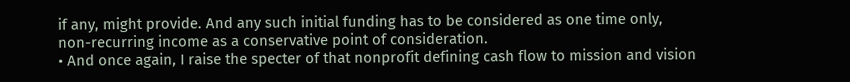if any, might provide. And any such initial funding has to be considered as one time only, non-recurring income as a conservative point of consideration.
• And once again, I raise the specter of that nonprofit defining cash flow to mission and vision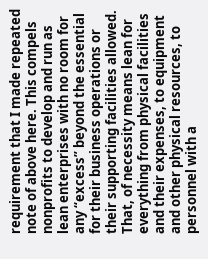requirement that I made repeated note of above here. This compels nonprofits to develop and run as lean enterprises with no room for any “excess” beyond the essential for their business operations or their supporting facilities allowed. That, of necessity means lean for everything from physical facilities and their expenses, to equipment and other physical resources, to personnel with a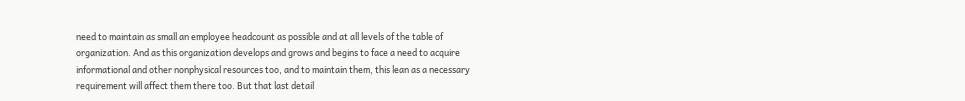need to maintain as small an employee headcount as possible and at all levels of the table of organization. And as this organization develops and grows and begins to face a need to acquire informational and other nonphysical resources too, and to maintain them, this lean as a necessary requirement will affect them there too. But that last detail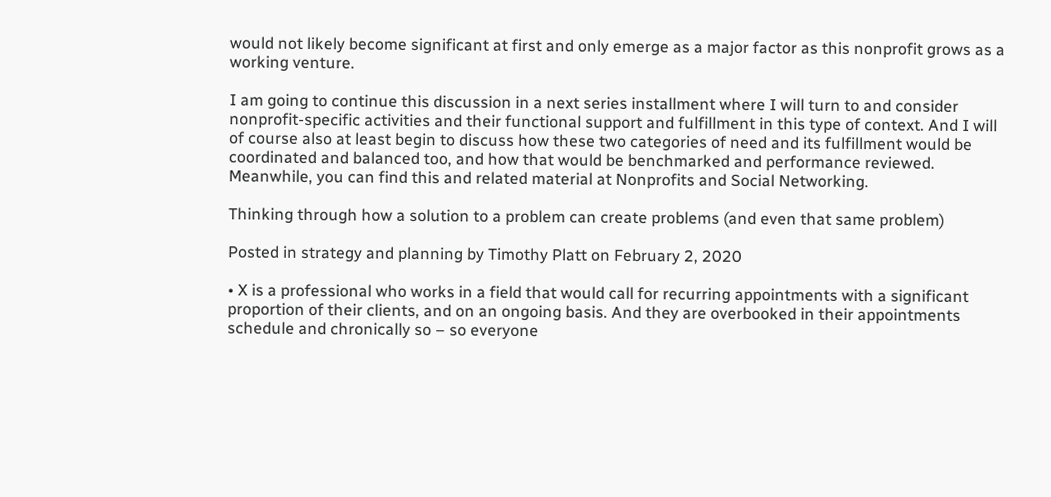would not likely become significant at first and only emerge as a major factor as this nonprofit grows as a working venture.

I am going to continue this discussion in a next series installment where I will turn to and consider nonprofit-specific activities and their functional support and fulfillment in this type of context. And I will of course also at least begin to discuss how these two categories of need and its fulfillment would be coordinated and balanced too, and how that would be benchmarked and performance reviewed. Meanwhile, you can find this and related material at Nonprofits and Social Networking.

Thinking through how a solution to a problem can create problems (and even that same problem)

Posted in strategy and planning by Timothy Platt on February 2, 2020

• X is a professional who works in a field that would call for recurring appointments with a significant proportion of their clients, and on an ongoing basis. And they are overbooked in their appointments schedule and chronically so – so everyone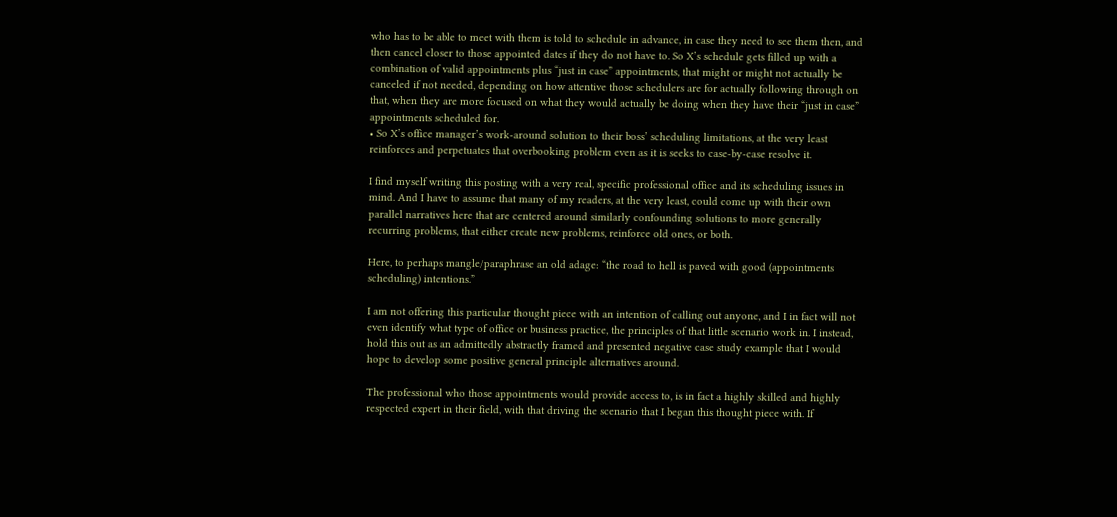who has to be able to meet with them is told to schedule in advance, in case they need to see them then, and then cancel closer to those appointed dates if they do not have to. So X’s schedule gets filled up with a combination of valid appointments plus “just in case” appointments, that might or might not actually be canceled if not needed, depending on how attentive those schedulers are for actually following through on that, when they are more focused on what they would actually be doing when they have their “just in case” appointments scheduled for.
• So X’s office manager’s work-around solution to their boss’ scheduling limitations, at the very least reinforces and perpetuates that overbooking problem even as it is seeks to case-by-case resolve it.

I find myself writing this posting with a very real, specific professional office and its scheduling issues in mind. And I have to assume that many of my readers, at the very least, could come up with their own parallel narratives here that are centered around similarly confounding solutions to more generally recurring problems, that either create new problems, reinforce old ones, or both.

Here, to perhaps mangle/paraphrase an old adage: “the road to hell is paved with good (appointments scheduling) intentions.”

I am not offering this particular thought piece with an intention of calling out anyone, and I in fact will not even identify what type of office or business practice, the principles of that little scenario work in. I instead, hold this out as an admittedly abstractly framed and presented negative case study example that I would hope to develop some positive general principle alternatives around.

The professional who those appointments would provide access to, is in fact a highly skilled and highly respected expert in their field, with that driving the scenario that I began this thought piece with. If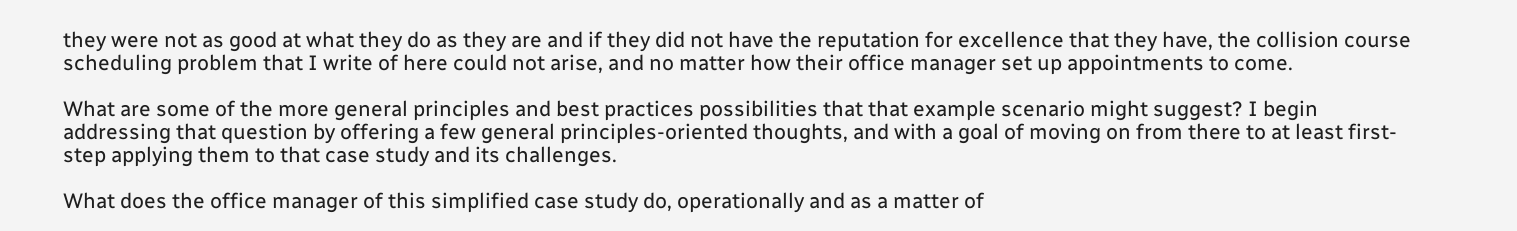they were not as good at what they do as they are and if they did not have the reputation for excellence that they have, the collision course scheduling problem that I write of here could not arise, and no matter how their office manager set up appointments to come.

What are some of the more general principles and best practices possibilities that that example scenario might suggest? I begin addressing that question by offering a few general principles-oriented thoughts, and with a goal of moving on from there to at least first-step applying them to that case study and its challenges.

What does the office manager of this simplified case study do, operationally and as a matter of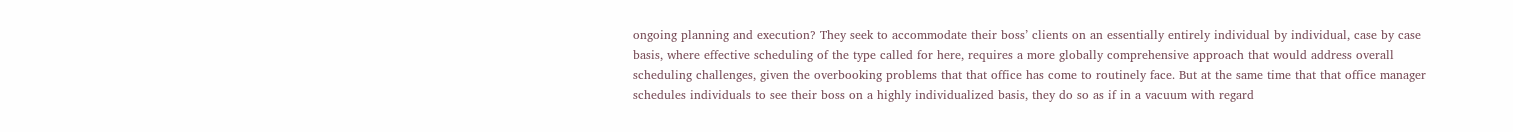ongoing planning and execution? They seek to accommodate their boss’ clients on an essentially entirely individual by individual, case by case basis, where effective scheduling of the type called for here, requires a more globally comprehensive approach that would address overall scheduling challenges, given the overbooking problems that that office has come to routinely face. But at the same time that that office manager schedules individuals to see their boss on a highly individualized basis, they do so as if in a vacuum with regard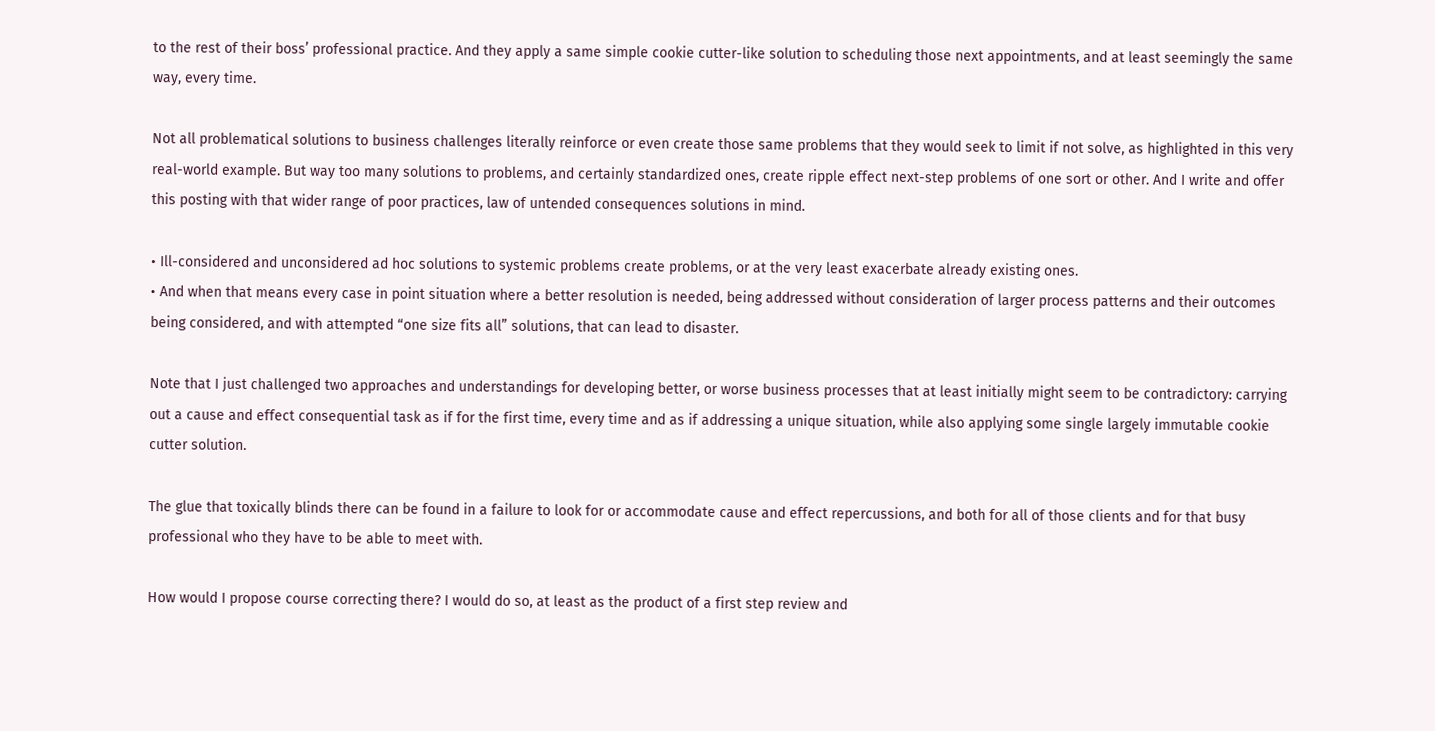to the rest of their boss’ professional practice. And they apply a same simple cookie cutter-like solution to scheduling those next appointments, and at least seemingly the same way, every time.

Not all problematical solutions to business challenges literally reinforce or even create those same problems that they would seek to limit if not solve, as highlighted in this very real-world example. But way too many solutions to problems, and certainly standardized ones, create ripple effect next-step problems of one sort or other. And I write and offer this posting with that wider range of poor practices, law of untended consequences solutions in mind.

• Ill-considered and unconsidered ad hoc solutions to systemic problems create problems, or at the very least exacerbate already existing ones.
• And when that means every case in point situation where a better resolution is needed, being addressed without consideration of larger process patterns and their outcomes being considered, and with attempted “one size fits all” solutions, that can lead to disaster.

Note that I just challenged two approaches and understandings for developing better, or worse business processes that at least initially might seem to be contradictory: carrying out a cause and effect consequential task as if for the first time, every time and as if addressing a unique situation, while also applying some single largely immutable cookie cutter solution.

The glue that toxically blinds there can be found in a failure to look for or accommodate cause and effect repercussions, and both for all of those clients and for that busy professional who they have to be able to meet with.

How would I propose course correcting there? I would do so, at least as the product of a first step review and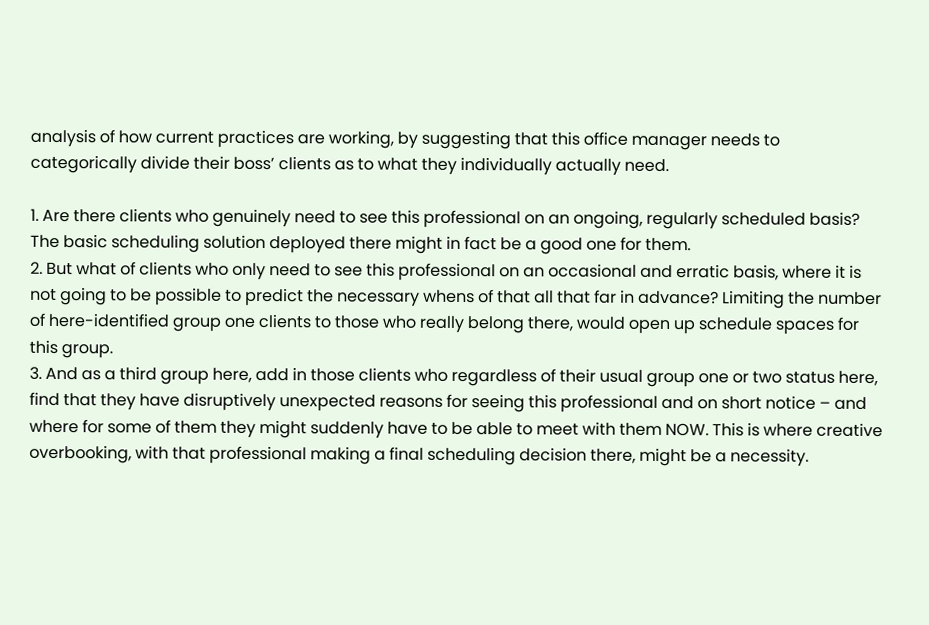analysis of how current practices are working, by suggesting that this office manager needs to categorically divide their boss’ clients as to what they individually actually need.

1. Are there clients who genuinely need to see this professional on an ongoing, regularly scheduled basis? The basic scheduling solution deployed there might in fact be a good one for them.
2. But what of clients who only need to see this professional on an occasional and erratic basis, where it is not going to be possible to predict the necessary whens of that all that far in advance? Limiting the number of here-identified group one clients to those who really belong there, would open up schedule spaces for this group.
3. And as a third group here, add in those clients who regardless of their usual group one or two status here, find that they have disruptively unexpected reasons for seeing this professional and on short notice – and where for some of them they might suddenly have to be able to meet with them NOW. This is where creative overbooking, with that professional making a final scheduling decision there, might be a necessity.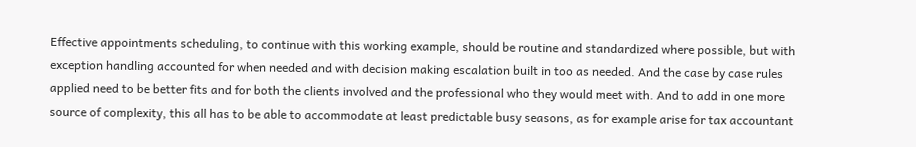Effective appointments scheduling, to continue with this working example, should be routine and standardized where possible, but with exception handling accounted for when needed and with decision making escalation built in too as needed. And the case by case rules applied need to be better fits and for both the clients involved and the professional who they would meet with. And to add in one more source of complexity, this all has to be able to accommodate at least predictable busy seasons, as for example arise for tax accountant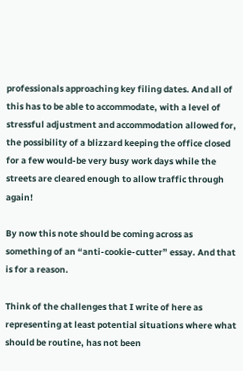professionals approaching key filing dates. And all of this has to be able to accommodate, with a level of stressful adjustment and accommodation allowed for, the possibility of a blizzard keeping the office closed for a few would-be very busy work days while the streets are cleared enough to allow traffic through again!

By now this note should be coming across as something of an “anti-cookie-cutter” essay. And that is for a reason.

Think of the challenges that I write of here as representing at least potential situations where what should be routine, has not been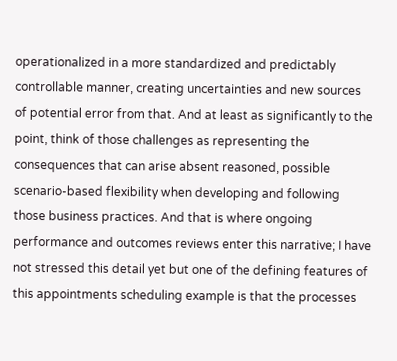operationalized in a more standardized and predictably controllable manner, creating uncertainties and new sources of potential error from that. And at least as significantly to the point, think of those challenges as representing the consequences that can arise absent reasoned, possible scenario-based flexibility when developing and following those business practices. And that is where ongoing performance and outcomes reviews enter this narrative; I have not stressed this detail yet but one of the defining features of this appointments scheduling example is that the processes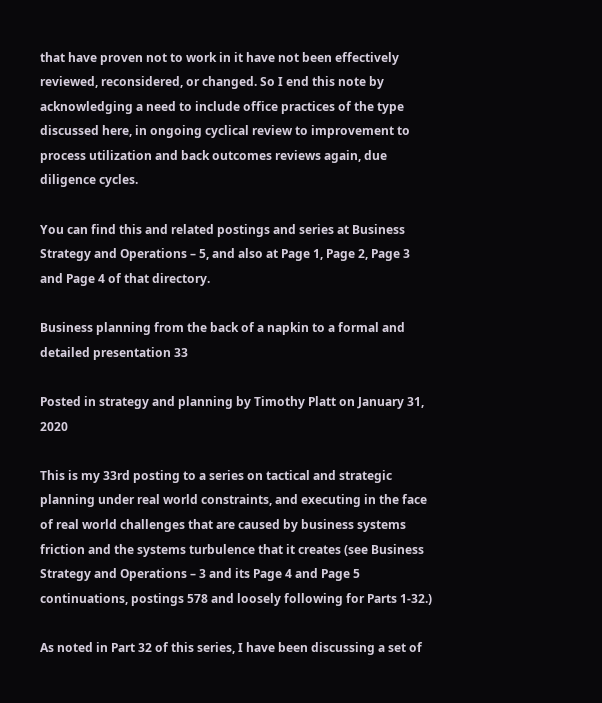that have proven not to work in it have not been effectively reviewed, reconsidered, or changed. So I end this note by acknowledging a need to include office practices of the type discussed here, in ongoing cyclical review to improvement to process utilization and back outcomes reviews again, due diligence cycles.

You can find this and related postings and series at Business Strategy and Operations – 5, and also at Page 1, Page 2, Page 3 and Page 4 of that directory.

Business planning from the back of a napkin to a formal and detailed presentation 33

Posted in strategy and planning by Timothy Platt on January 31, 2020

This is my 33rd posting to a series on tactical and strategic planning under real world constraints, and executing in the face of real world challenges that are caused by business systems friction and the systems turbulence that it creates (see Business Strategy and Operations – 3 and its Page 4 and Page 5 continuations, postings 578 and loosely following for Parts 1-32.)

As noted in Part 32 of this series, I have been discussing a set of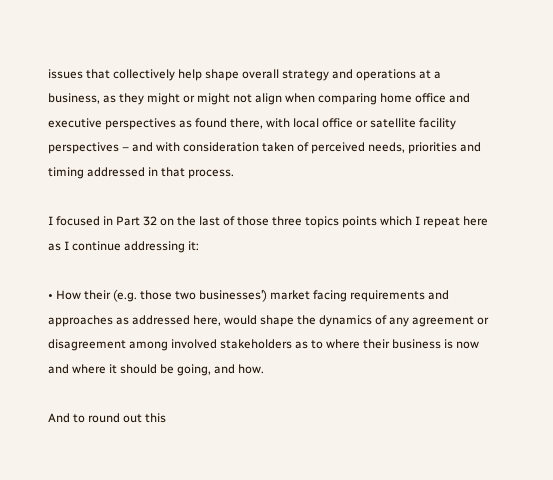issues that collectively help shape overall strategy and operations at a business, as they might or might not align when comparing home office and executive perspectives as found there, with local office or satellite facility perspectives – and with consideration taken of perceived needs, priorities and timing addressed in that process.

I focused in Part 32 on the last of those three topics points which I repeat here as I continue addressing it:

• How their (e.g. those two businesses’) market facing requirements and approaches as addressed here, would shape the dynamics of any agreement or disagreement among involved stakeholders as to where their business is now and where it should be going, and how.

And to round out this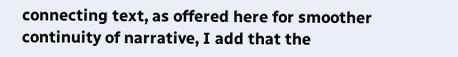connecting text, as offered here for smoother continuity of narrative, I add that the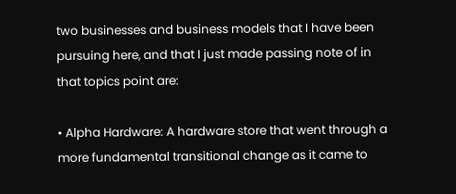two businesses and business models that I have been pursuing here, and that I just made passing note of in that topics point are:

• Alpha Hardware: A hardware store that went through a more fundamental transitional change as it came to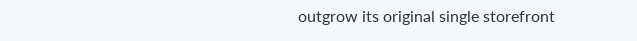outgrow its original single storefront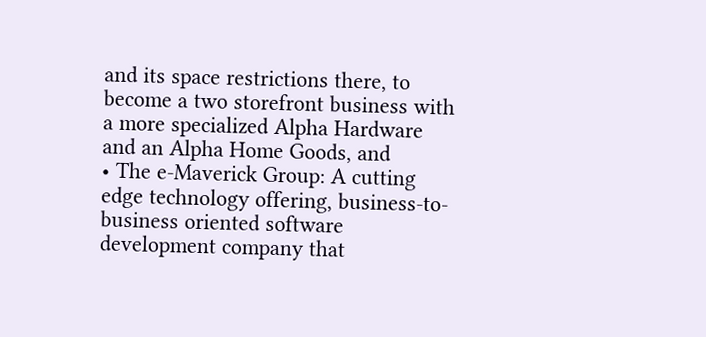and its space restrictions there, to become a two storefront business with a more specialized Alpha Hardware and an Alpha Home Goods, and
• The e-Maverick Group: A cutting edge technology offering, business-to-business oriented software development company that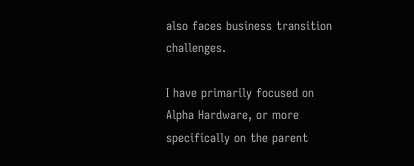also faces business transition challenges.

I have primarily focused on Alpha Hardware, or more specifically on the parent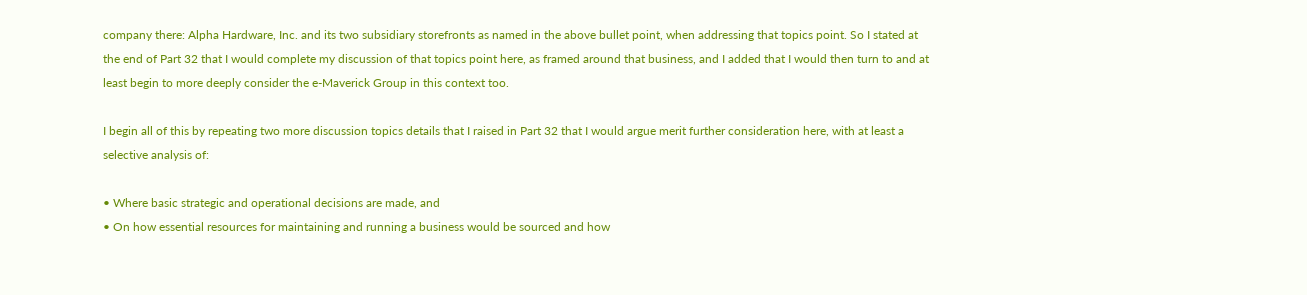company there: Alpha Hardware, Inc. and its two subsidiary storefronts as named in the above bullet point, when addressing that topics point. So I stated at the end of Part 32 that I would complete my discussion of that topics point here, as framed around that business, and I added that I would then turn to and at least begin to more deeply consider the e-Maverick Group in this context too.

I begin all of this by repeating two more discussion topics details that I raised in Part 32 that I would argue merit further consideration here, with at least a selective analysis of:

• Where basic strategic and operational decisions are made, and
• On how essential resources for maintaining and running a business would be sourced and how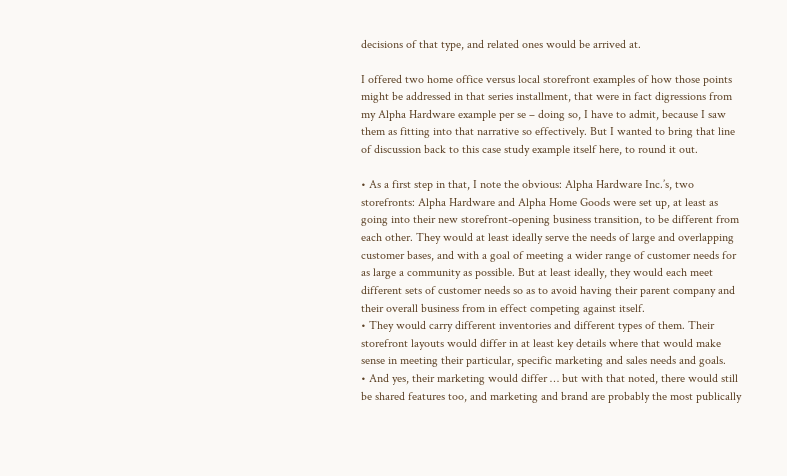decisions of that type, and related ones would be arrived at.

I offered two home office versus local storefront examples of how those points might be addressed in that series installment, that were in fact digressions from my Alpha Hardware example per se – doing so, I have to admit, because I saw them as fitting into that narrative so effectively. But I wanted to bring that line of discussion back to this case study example itself here, to round it out.

• As a first step in that, I note the obvious: Alpha Hardware Inc.’s, two storefronts: Alpha Hardware and Alpha Home Goods were set up, at least as going into their new storefront-opening business transition, to be different from each other. They would at least ideally serve the needs of large and overlapping customer bases, and with a goal of meeting a wider range of customer needs for as large a community as possible. But at least ideally, they would each meet different sets of customer needs so as to avoid having their parent company and their overall business from in effect competing against itself.
• They would carry different inventories and different types of them. Their storefront layouts would differ in at least key details where that would make sense in meeting their particular, specific marketing and sales needs and goals.
• And yes, their marketing would differ … but with that noted, there would still be shared features too, and marketing and brand are probably the most publically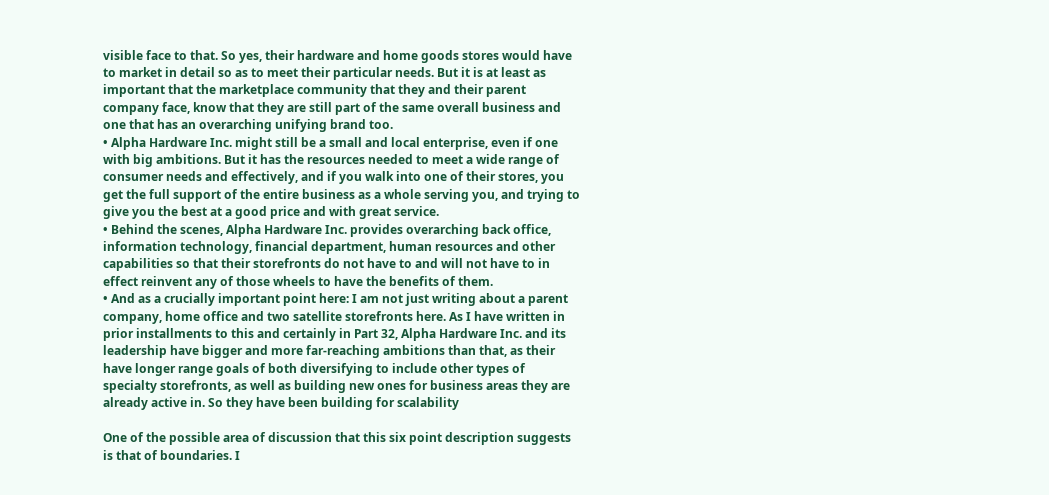visible face to that. So yes, their hardware and home goods stores would have to market in detail so as to meet their particular needs. But it is at least as important that the marketplace community that they and their parent company face, know that they are still part of the same overall business and one that has an overarching unifying brand too.
• Alpha Hardware Inc. might still be a small and local enterprise, even if one with big ambitions. But it has the resources needed to meet a wide range of consumer needs and effectively, and if you walk into one of their stores, you get the full support of the entire business as a whole serving you, and trying to give you the best at a good price and with great service.
• Behind the scenes, Alpha Hardware Inc. provides overarching back office, information technology, financial department, human resources and other capabilities so that their storefronts do not have to and will not have to in effect reinvent any of those wheels to have the benefits of them.
• And as a crucially important point here: I am not just writing about a parent company, home office and two satellite storefronts here. As I have written in prior installments to this and certainly in Part 32, Alpha Hardware Inc. and its leadership have bigger and more far-reaching ambitions than that, as their have longer range goals of both diversifying to include other types of specialty storefronts, as well as building new ones for business areas they are already active in. So they have been building for scalability

One of the possible area of discussion that this six point description suggests is that of boundaries. I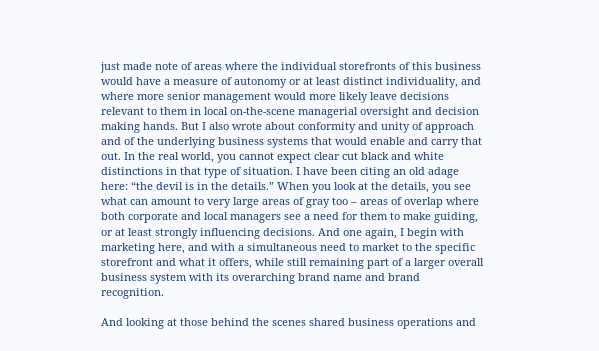just made note of areas where the individual storefronts of this business would have a measure of autonomy or at least distinct individuality, and where more senior management would more likely leave decisions relevant to them in local on-the-scene managerial oversight and decision making hands. But I also wrote about conformity and unity of approach and of the underlying business systems that would enable and carry that out. In the real world, you cannot expect clear cut black and white distinctions in that type of situation. I have been citing an old adage here: “the devil is in the details.” When you look at the details, you see what can amount to very large areas of gray too – areas of overlap where both corporate and local managers see a need for them to make guiding, or at least strongly influencing decisions. And one again, I begin with marketing here, and with a simultaneous need to market to the specific storefront and what it offers, while still remaining part of a larger overall business system with its overarching brand name and brand recognition.

And looking at those behind the scenes shared business operations and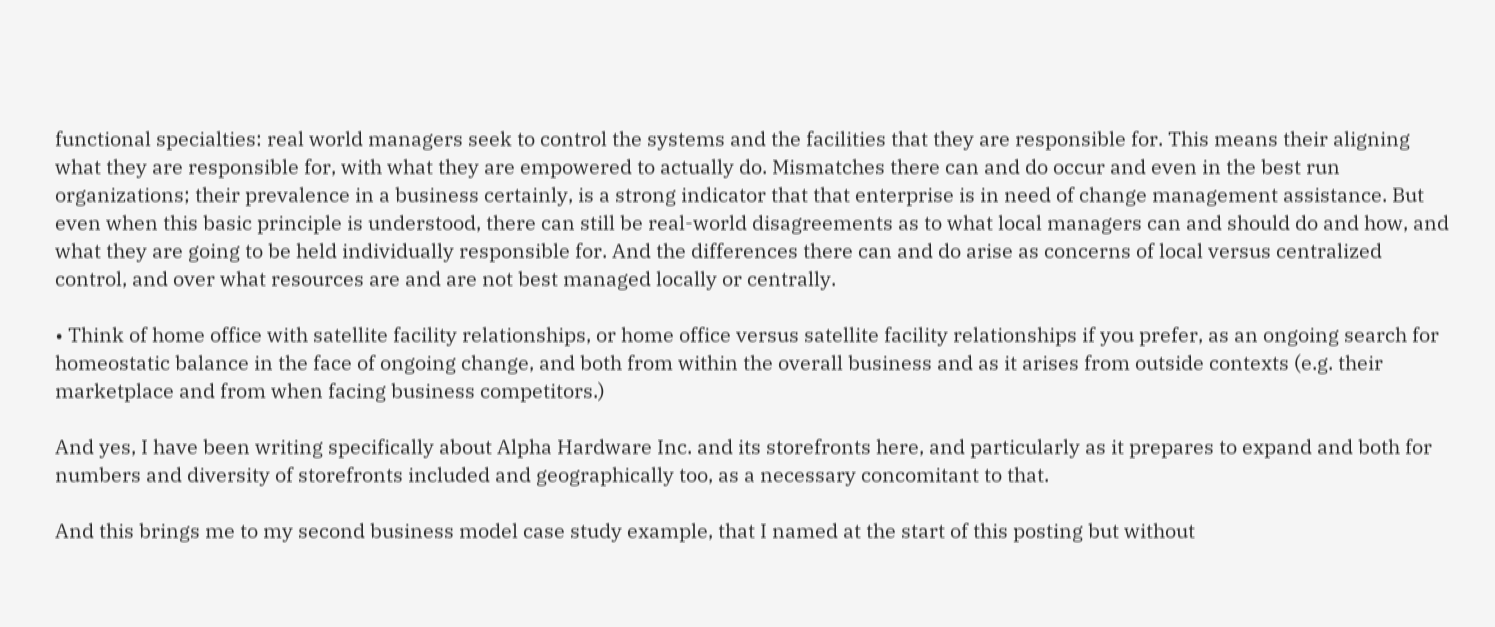functional specialties: real world managers seek to control the systems and the facilities that they are responsible for. This means their aligning what they are responsible for, with what they are empowered to actually do. Mismatches there can and do occur and even in the best run organizations; their prevalence in a business certainly, is a strong indicator that that enterprise is in need of change management assistance. But even when this basic principle is understood, there can still be real-world disagreements as to what local managers can and should do and how, and what they are going to be held individually responsible for. And the differences there can and do arise as concerns of local versus centralized control, and over what resources are and are not best managed locally or centrally.

• Think of home office with satellite facility relationships, or home office versus satellite facility relationships if you prefer, as an ongoing search for homeostatic balance in the face of ongoing change, and both from within the overall business and as it arises from outside contexts (e.g. their marketplace and from when facing business competitors.)

And yes, I have been writing specifically about Alpha Hardware Inc. and its storefronts here, and particularly as it prepares to expand and both for numbers and diversity of storefronts included and geographically too, as a necessary concomitant to that.

And this brings me to my second business model case study example, that I named at the start of this posting but without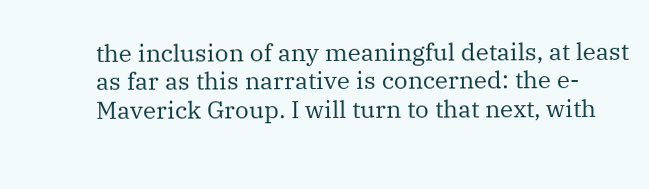the inclusion of any meaningful details, at least as far as this narrative is concerned: the e-Maverick Group. I will turn to that next, with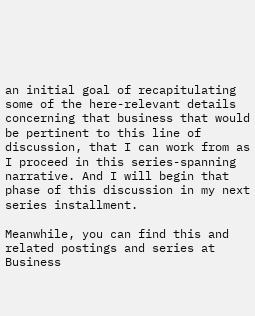an initial goal of recapitulating some of the here-relevant details concerning that business that would be pertinent to this line of discussion, that I can work from as I proceed in this series-spanning narrative. And I will begin that phase of this discussion in my next series installment.

Meanwhile, you can find this and related postings and series at Business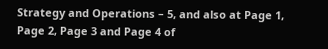Strategy and Operations – 5, and also at Page 1, Page 2, Page 3 and Page 4 of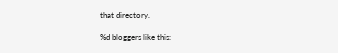that directory.

%d bloggers like this: